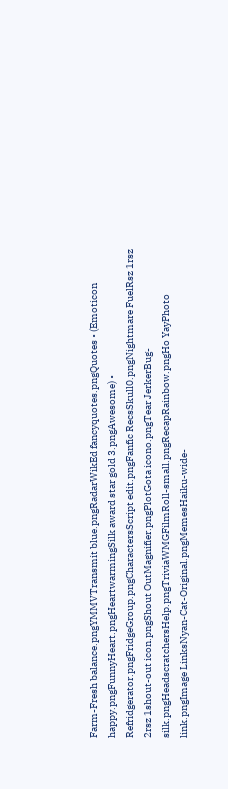Farm-Fresh balance.pngYMMVTransmit blue.pngRadarWikEd fancyquotes.pngQuotes • (Emoticon happy.pngFunnyHeart.pngHeartwarmingSilk award star gold 3.pngAwesome) • Refridgerator.pngFridgeGroup.pngCharactersScript edit.pngFanfic RecsSkull0.pngNightmare FuelRsz 1rsz 2rsz 1shout-out icon.pngShout OutMagnifier.pngPlotGota icono.pngTear JerkerBug-silk.pngHeadscratchersHelp.pngTriviaWMGFilmRoll-small.pngRecapRainbow.pngHo YayPhoto link.pngImage LinksNyan-Cat-Original.pngMemesHaiku-wide-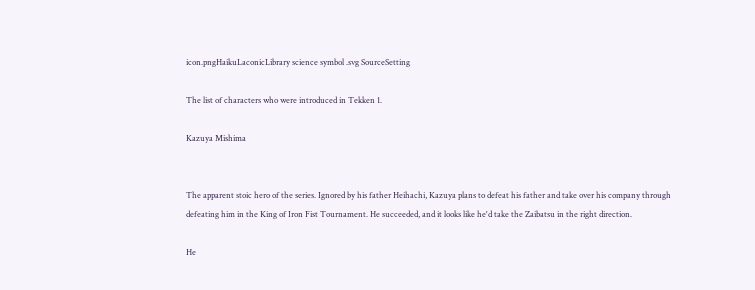icon.pngHaikuLaconicLibrary science symbol .svg SourceSetting

The list of characters who were introduced in Tekken 1.

Kazuya Mishima


The apparent stoic hero of the series. Ignored by his father Heihachi, Kazuya plans to defeat his father and take over his company through defeating him in the King of Iron Fist Tournament. He succeeded, and it looks like he'd take the Zaibatsu in the right direction.

He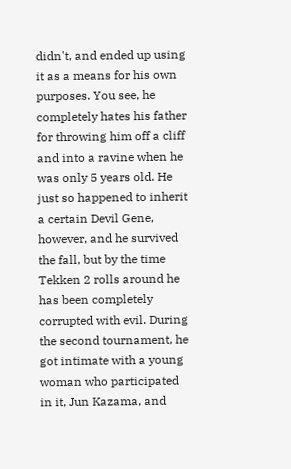didn't, and ended up using it as a means for his own purposes. You see, he completely hates his father for throwing him off a cliff and into a ravine when he was only 5 years old. He just so happened to inherit a certain Devil Gene, however, and he survived the fall, but by the time Tekken 2 rolls around he has been completely corrupted with evil. During the second tournament, he got intimate with a young woman who participated in it, Jun Kazama, and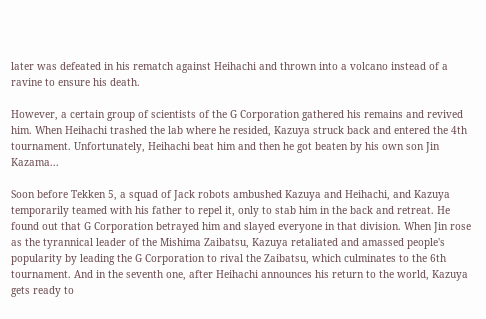later was defeated in his rematch against Heihachi and thrown into a volcano instead of a ravine to ensure his death.

However, a certain group of scientists of the G Corporation gathered his remains and revived him. When Heihachi trashed the lab where he resided, Kazuya struck back and entered the 4th tournament. Unfortunately, Heihachi beat him and then he got beaten by his own son Jin Kazama...

Soon before Tekken 5, a squad of Jack robots ambushed Kazuya and Heihachi, and Kazuya temporarily teamed with his father to repel it, only to stab him in the back and retreat. He found out that G Corporation betrayed him and slayed everyone in that division. When Jin rose as the tyrannical leader of the Mishima Zaibatsu, Kazuya retaliated and amassed people's popularity by leading the G Corporation to rival the Zaibatsu, which culminates to the 6th tournament. And in the seventh one, after Heihachi announces his return to the world, Kazuya gets ready to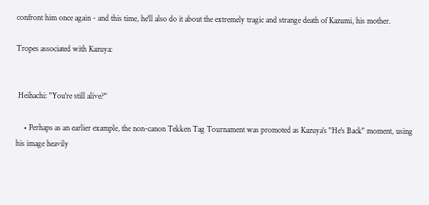confront him once again - and this time, he'll also do it about the extremely tragic and strange death of Kazumi, his mother.

Tropes associated with Kazuya:


 Heihachi: "You're still alive?"

    • Perhaps as an earlier example, the non-canon Tekken Tag Tournament was promoted as Kazuya's "He's Back" moment, using his image heavily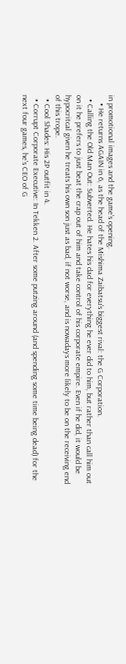in promotional images and the game's opening.
    • He returns AGAIN in 6, as the head of the Mishima Zaibatsu's biggest rival: the G Corporation.
  • Calling the Old Man Out: Subverted. He hates his dad for everything he ever did to him, but rather than call him out on it he prefers to just beat the crap out of him and take control of his corporate empire. Even if he did, it would be hypocritcal given he treats his own son just as bad, if not worse, and is nowadays more likely to be on the receiving end of this trope.
  • Cool Shades: His 2P outfit in 4.
  • Corrupt Corporate Executive: In Tekken 2. After some putzing around (and spending some time being dead) for the next four games, he's CEO of G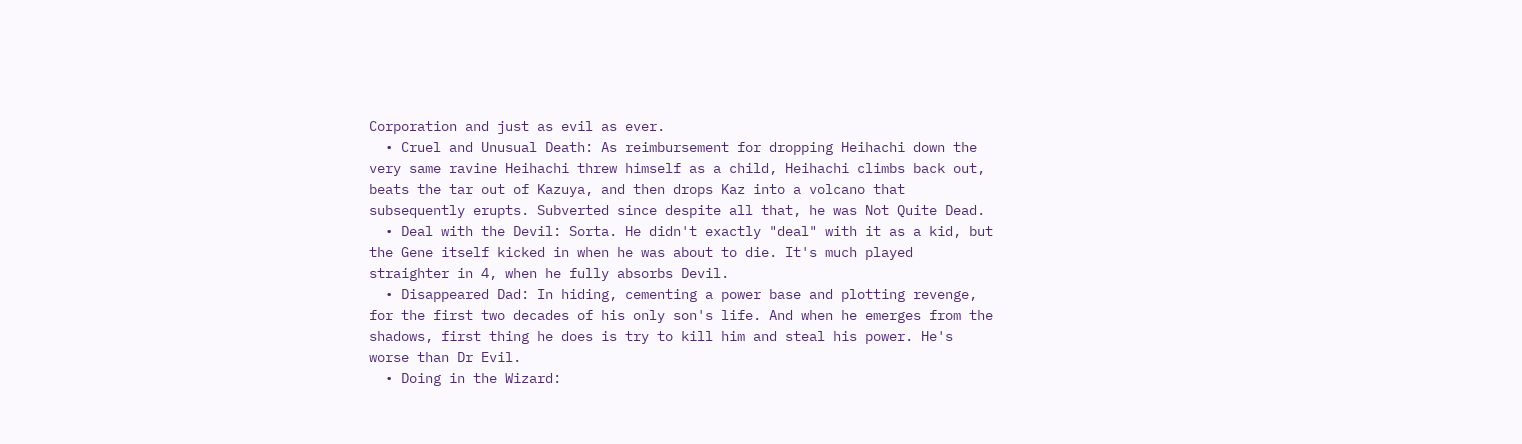Corporation and just as evil as ever.
  • Cruel and Unusual Death: As reimbursement for dropping Heihachi down the very same ravine Heihachi threw himself as a child, Heihachi climbs back out, beats the tar out of Kazuya, and then drops Kaz into a volcano that subsequently erupts. Subverted since despite all that, he was Not Quite Dead.
  • Deal with the Devil: Sorta. He didn't exactly "deal" with it as a kid, but the Gene itself kicked in when he was about to die. It's much played straighter in 4, when he fully absorbs Devil.
  • Disappeared Dad: In hiding, cementing a power base and plotting revenge, for the first two decades of his only son's life. And when he emerges from the shadows, first thing he does is try to kill him and steal his power. He's worse than Dr Evil.
  • Doing in the Wizard: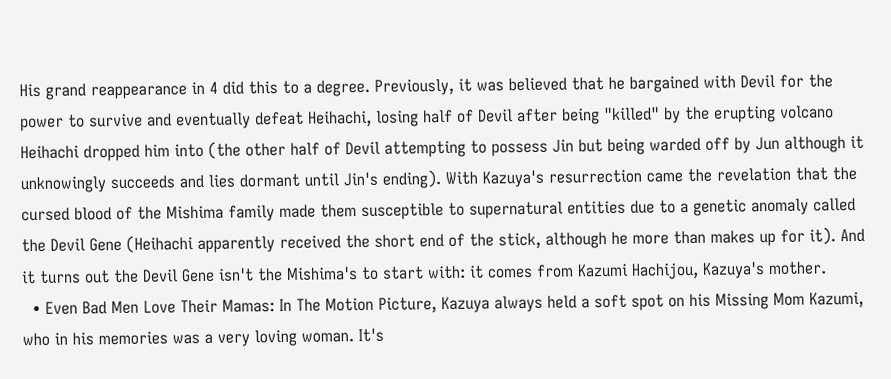His grand reappearance in 4 did this to a degree. Previously, it was believed that he bargained with Devil for the power to survive and eventually defeat Heihachi, losing half of Devil after being "killed" by the erupting volcano Heihachi dropped him into (the other half of Devil attempting to possess Jin but being warded off by Jun although it unknowingly succeeds and lies dormant until Jin's ending). With Kazuya's resurrection came the revelation that the cursed blood of the Mishima family made them susceptible to supernatural entities due to a genetic anomaly called the Devil Gene (Heihachi apparently received the short end of the stick, although he more than makes up for it). And it turns out the Devil Gene isn't the Mishima's to start with: it comes from Kazumi Hachijou, Kazuya's mother.
  • Even Bad Men Love Their Mamas: In The Motion Picture, Kazuya always held a soft spot on his Missing Mom Kazumi, who in his memories was a very loving woman. It's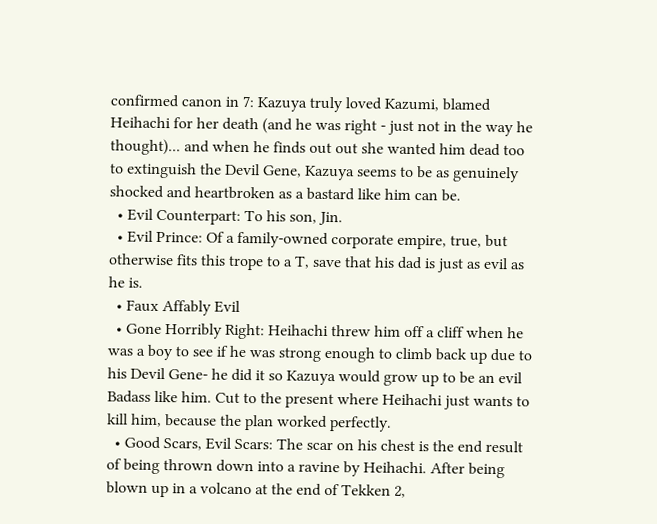confirmed canon in 7: Kazuya truly loved Kazumi, blamed Heihachi for her death (and he was right - just not in the way he thought)... and when he finds out out she wanted him dead too to extinguish the Devil Gene, Kazuya seems to be as genuinely shocked and heartbroken as a bastard like him can be.
  • Evil Counterpart: To his son, Jin.
  • Evil Prince: Of a family-owned corporate empire, true, but otherwise fits this trope to a T, save that his dad is just as evil as he is.
  • Faux Affably Evil
  • Gone Horribly Right: Heihachi threw him off a cliff when he was a boy to see if he was strong enough to climb back up due to his Devil Gene- he did it so Kazuya would grow up to be an evil Badass like him. Cut to the present where Heihachi just wants to kill him, because the plan worked perfectly.
  • Good Scars, Evil Scars: The scar on his chest is the end result of being thrown down into a ravine by Heihachi. After being blown up in a volcano at the end of Tekken 2,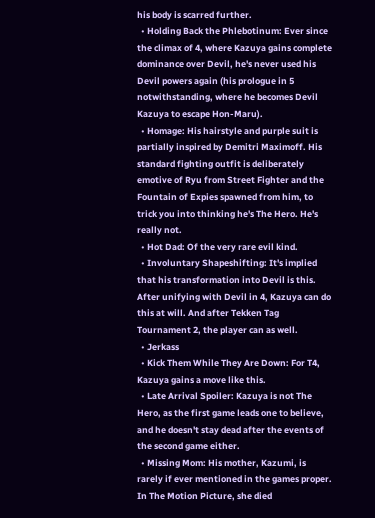his body is scarred further.
  • Holding Back the Phlebotinum: Ever since the climax of 4, where Kazuya gains complete dominance over Devil, he's never used his Devil powers again (his prologue in 5 notwithstanding, where he becomes Devil Kazuya to escape Hon-Maru).
  • Homage: His hairstyle and purple suit is partially inspired by Demitri Maximoff. His standard fighting outfit is deliberately emotive of Ryu from Street Fighter and the Fountain of Expies spawned from him, to trick you into thinking he's The Hero. He's really not.
  • Hot Dad: Of the very rare evil kind.
  • Involuntary Shapeshifting: It's implied that his transformation into Devil is this. After unifying with Devil in 4, Kazuya can do this at will. And after Tekken Tag Tournament 2, the player can as well.
  • Jerkass
  • Kick Them While They Are Down: For T4, Kazuya gains a move like this.
  • Late Arrival Spoiler: Kazuya is not The Hero, as the first game leads one to believe, and he doesn't stay dead after the events of the second game either.
  • Missing Mom: His mother, Kazumi, is rarely if ever mentioned in the games proper. In The Motion Picture, she died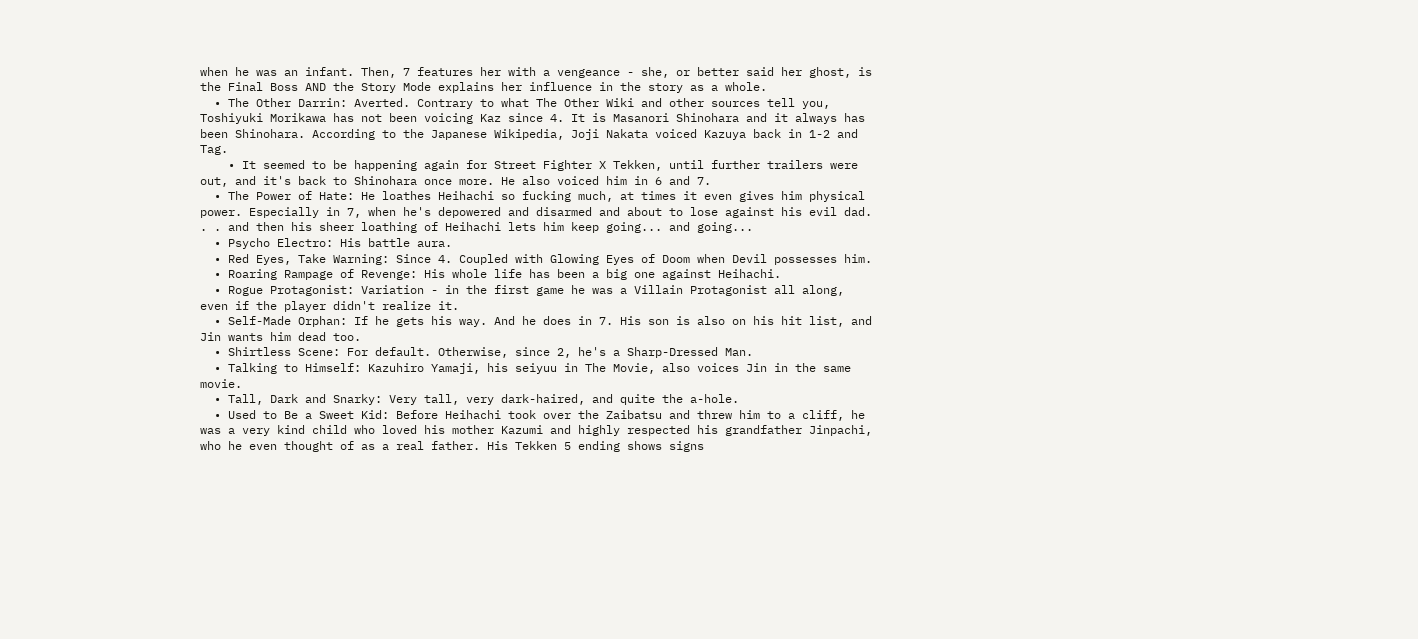when he was an infant. Then, 7 features her with a vengeance - she, or better said her ghost, is the Final Boss AND the Story Mode explains her influence in the story as a whole.
  • The Other Darrin: Averted. Contrary to what The Other Wiki and other sources tell you, Toshiyuki Morikawa has not been voicing Kaz since 4. It is Masanori Shinohara and it always has been Shinohara. According to the Japanese Wikipedia, Joji Nakata voiced Kazuya back in 1-2 and Tag.
    • It seemed to be happening again for Street Fighter X Tekken, until further trailers were out, and it's back to Shinohara once more. He also voiced him in 6 and 7.
  • The Power of Hate: He loathes Heihachi so fucking much, at times it even gives him physical power. Especially in 7, when he's depowered and disarmed and about to lose against his evil dad. . . and then his sheer loathing of Heihachi lets him keep going... and going...
  • Psycho Electro: His battle aura.
  • Red Eyes, Take Warning: Since 4. Coupled with Glowing Eyes of Doom when Devil possesses him.
  • Roaring Rampage of Revenge: His whole life has been a big one against Heihachi.
  • Rogue Protagonist: Variation - in the first game he was a Villain Protagonist all along, even if the player didn't realize it.
  • Self-Made Orphan: If he gets his way. And he does in 7. His son is also on his hit list, and Jin wants him dead too.
  • Shirtless Scene: For default. Otherwise, since 2, he's a Sharp-Dressed Man.
  • Talking to Himself: Kazuhiro Yamaji, his seiyuu in The Movie, also voices Jin in the same movie.
  • Tall, Dark and Snarky: Very tall, very dark-haired, and quite the a-hole.
  • Used to Be a Sweet Kid: Before Heihachi took over the Zaibatsu and threw him to a cliff, he was a very kind child who loved his mother Kazumi and highly respected his grandfather Jinpachi, who he even thought of as a real father. His Tekken 5 ending shows signs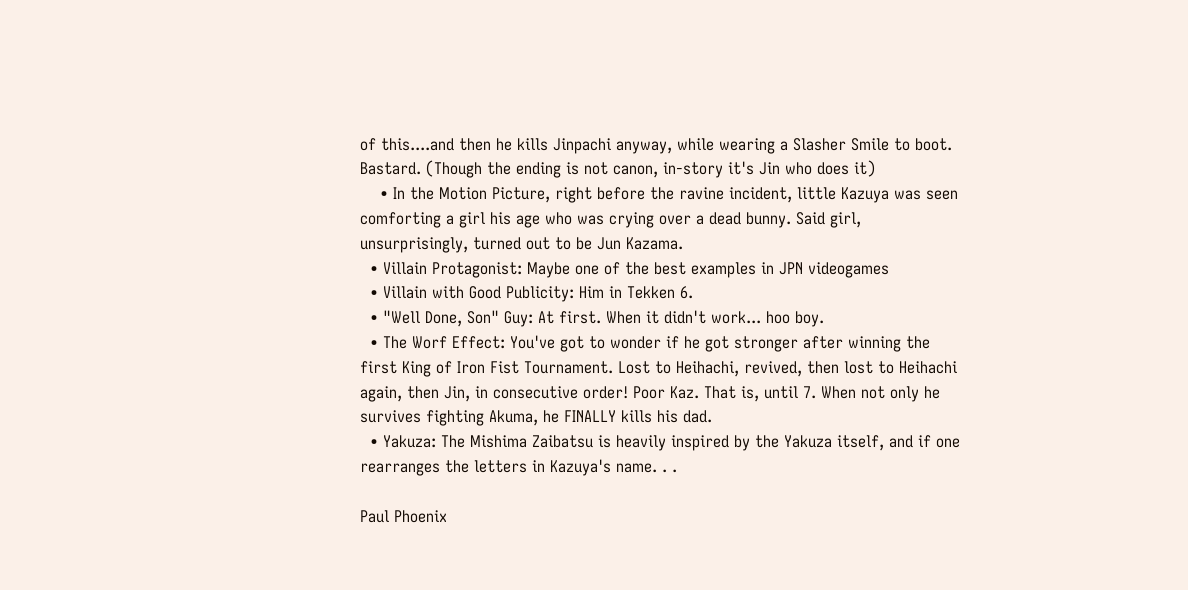of this....and then he kills Jinpachi anyway, while wearing a Slasher Smile to boot. Bastard. (Though the ending is not canon, in-story it's Jin who does it)
    • In the Motion Picture, right before the ravine incident, little Kazuya was seen comforting a girl his age who was crying over a dead bunny. Said girl, unsurprisingly, turned out to be Jun Kazama.
  • Villain Protagonist: Maybe one of the best examples in JPN videogames
  • Villain with Good Publicity: Him in Tekken 6.
  • "Well Done, Son" Guy: At first. When it didn't work... hoo boy.
  • The Worf Effect: You've got to wonder if he got stronger after winning the first King of Iron Fist Tournament. Lost to Heihachi, revived, then lost to Heihachi again, then Jin, in consecutive order! Poor Kaz. That is, until 7. When not only he survives fighting Akuma, he FINALLY kills his dad.
  • Yakuza: The Mishima Zaibatsu is heavily inspired by the Yakuza itself, and if one rearranges the letters in Kazuya's name. . .

Paul Phoenix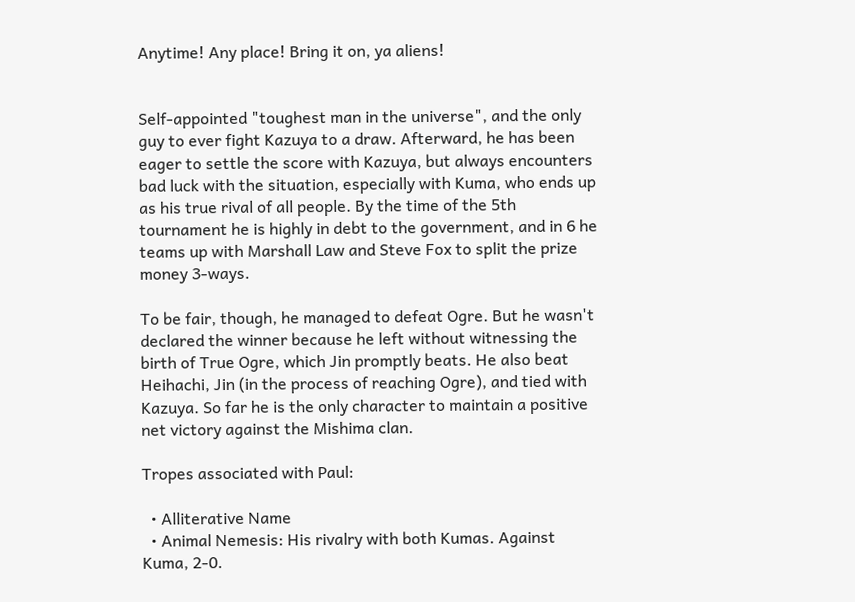Anytime! Any place! Bring it on, ya aliens!


Self-appointed "toughest man in the universe", and the only guy to ever fight Kazuya to a draw. Afterward, he has been eager to settle the score with Kazuya, but always encounters bad luck with the situation, especially with Kuma, who ends up as his true rival of all people. By the time of the 5th tournament he is highly in debt to the government, and in 6 he teams up with Marshall Law and Steve Fox to split the prize money 3-ways.

To be fair, though, he managed to defeat Ogre. But he wasn't declared the winner because he left without witnessing the birth of True Ogre, which Jin promptly beats. He also beat Heihachi, Jin (in the process of reaching Ogre), and tied with Kazuya. So far he is the only character to maintain a positive net victory against the Mishima clan.

Tropes associated with Paul:

  • Alliterative Name
  • Animal Nemesis: His rivalry with both Kumas. Against Kuma, 2-0.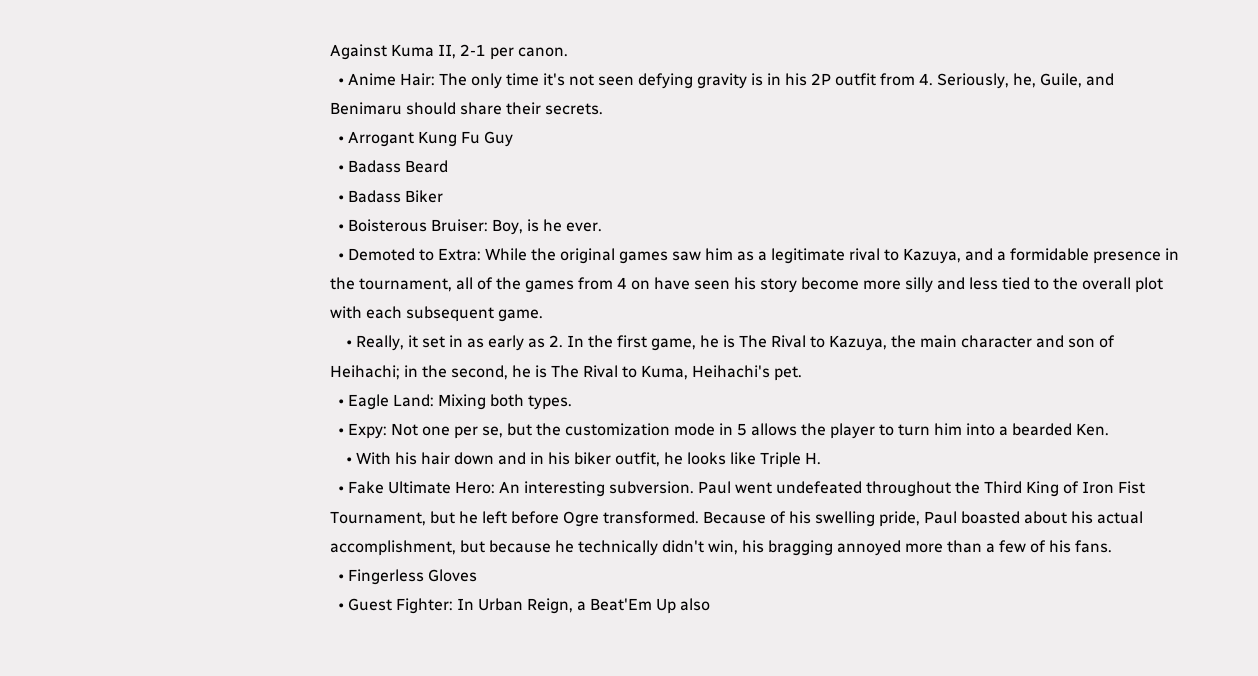Against Kuma II, 2-1 per canon.
  • Anime Hair: The only time it's not seen defying gravity is in his 2P outfit from 4. Seriously, he, Guile, and Benimaru should share their secrets.
  • Arrogant Kung Fu Guy
  • Badass Beard
  • Badass Biker
  • Boisterous Bruiser: Boy, is he ever.
  • Demoted to Extra: While the original games saw him as a legitimate rival to Kazuya, and a formidable presence in the tournament, all of the games from 4 on have seen his story become more silly and less tied to the overall plot with each subsequent game.
    • Really, it set in as early as 2. In the first game, he is The Rival to Kazuya, the main character and son of Heihachi; in the second, he is The Rival to Kuma, Heihachi's pet.
  • Eagle Land: Mixing both types.
  • Expy: Not one per se, but the customization mode in 5 allows the player to turn him into a bearded Ken.
    • With his hair down and in his biker outfit, he looks like Triple H.
  • Fake Ultimate Hero: An interesting subversion. Paul went undefeated throughout the Third King of Iron Fist Tournament, but he left before Ogre transformed. Because of his swelling pride, Paul boasted about his actual accomplishment, but because he technically didn't win, his bragging annoyed more than a few of his fans.
  • Fingerless Gloves
  • Guest Fighter: In Urban Reign, a Beat'Em Up also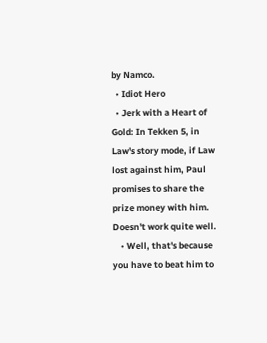by Namco.
  • Idiot Hero
  • Jerk with a Heart of Gold: In Tekken 5, in Law's story mode, if Law lost against him, Paul promises to share the prize money with him. Doesn't work quite well.
    • Well, that's because you have to beat him to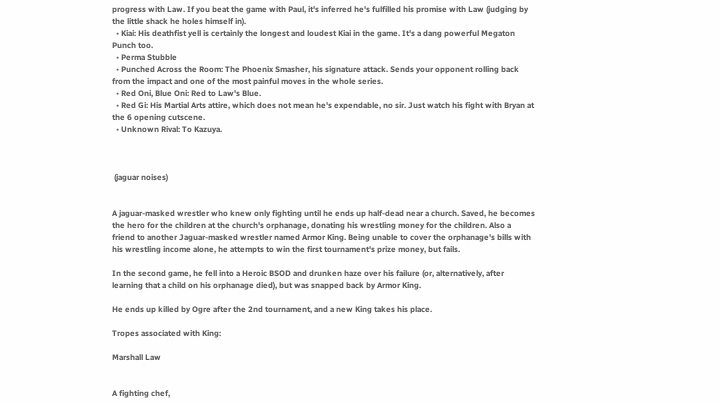progress with Law. If you beat the game with Paul, it's inferred he's fulfilled his promise with Law (judging by the little shack he holes himself in).
  • Kiai: His deathfist yell is certainly the longest and loudest Kiai in the game. It's a dang powerful Megaton Punch too.
  • Perma Stubble
  • Punched Across the Room: The Phoenix Smasher, his signature attack. Sends your opponent rolling back from the impact and one of the most painful moves in the whole series.
  • Red Oni, Blue Oni: Red to Law's Blue.
  • Red Gi: His Martial Arts attire, which does not mean he's expendable, no sir. Just watch his fight with Bryan at the 6 opening cutscene.
  • Unknown Rival: To Kazuya.



 (jaguar noises)


A jaguar-masked wrestler who knew only fighting until he ends up half-dead near a church. Saved, he becomes the hero for the children at the church's orphanage, donating his wrestling money for the children. Also a friend to another Jaguar-masked wrestler named Armor King. Being unable to cover the orphanage's bills with his wrestling income alone, he attempts to win the first tournament's prize money, but fails.

In the second game, he fell into a Heroic BSOD and drunken haze over his failure (or, alternatively, after learning that a child on his orphanage died), but was snapped back by Armor King.

He ends up killed by Ogre after the 2nd tournament, and a new King takes his place.

Tropes associated with King:

Marshall Law


A fighting chef,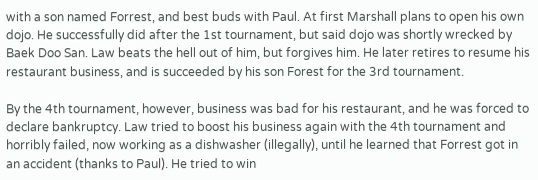with a son named Forrest, and best buds with Paul. At first Marshall plans to open his own dojo. He successfully did after the 1st tournament, but said dojo was shortly wrecked by Baek Doo San. Law beats the hell out of him, but forgives him. He later retires to resume his restaurant business, and is succeeded by his son Forest for the 3rd tournament.

By the 4th tournament, however, business was bad for his restaurant, and he was forced to declare bankruptcy. Law tried to boost his business again with the 4th tournament and horribly failed, now working as a dishwasher (illegally), until he learned that Forrest got in an accident (thanks to Paul). He tried to win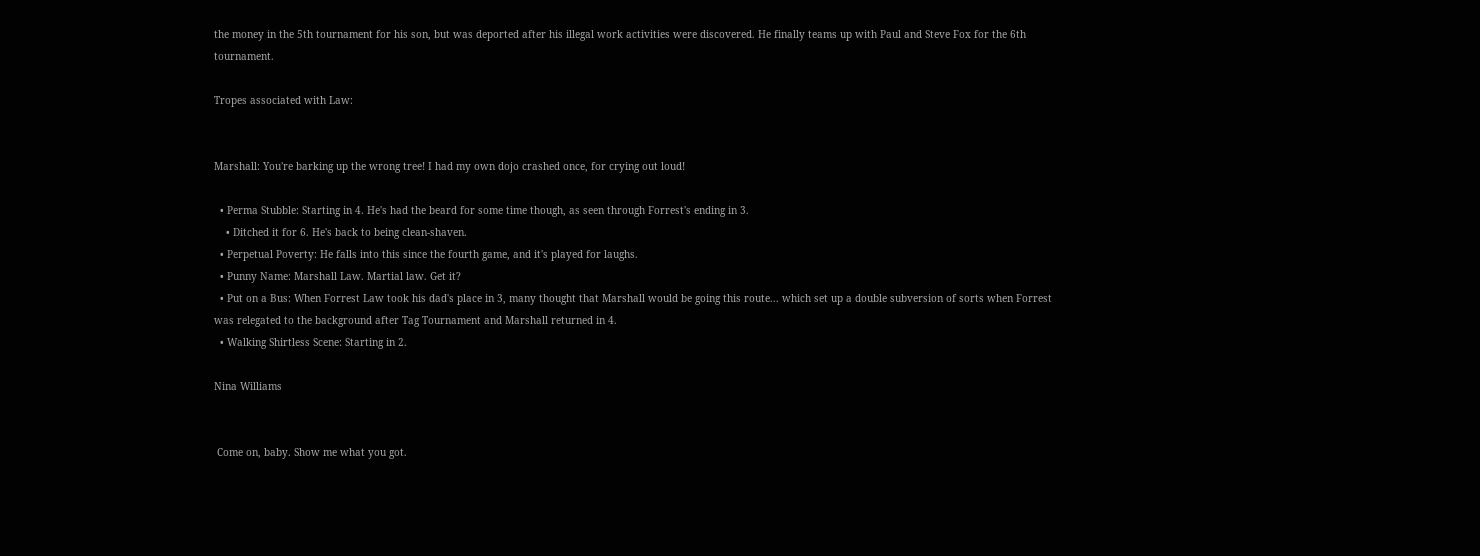the money in the 5th tournament for his son, but was deported after his illegal work activities were discovered. He finally teams up with Paul and Steve Fox for the 6th tournament.

Tropes associated with Law:


Marshall: You're barking up the wrong tree! I had my own dojo crashed once, for crying out loud!

  • Perma Stubble: Starting in 4. He's had the beard for some time though, as seen through Forrest's ending in 3.
    • Ditched it for 6. He's back to being clean-shaven.
  • Perpetual Poverty: He falls into this since the fourth game, and it's played for laughs.
  • Punny Name: Marshall Law. Martial law. Get it?
  • Put on a Bus: When Forrest Law took his dad's place in 3, many thought that Marshall would be going this route... which set up a double subversion of sorts when Forrest was relegated to the background after Tag Tournament and Marshall returned in 4.
  • Walking Shirtless Scene: Starting in 2.

Nina Williams


 Come on, baby. Show me what you got.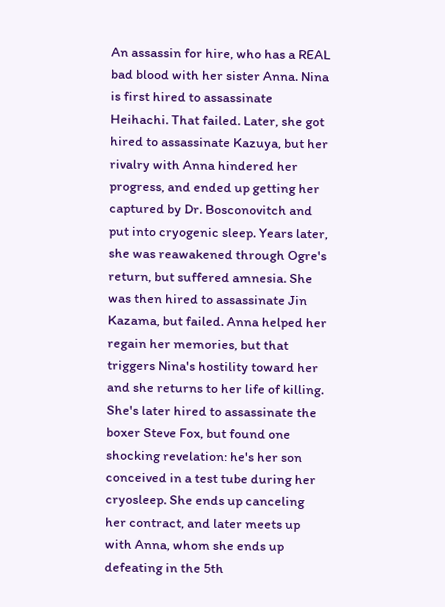An assassin for hire, who has a REAL bad blood with her sister Anna. Nina is first hired to assassinate Heihachi. That failed. Later, she got hired to assassinate Kazuya, but her rivalry with Anna hindered her progress, and ended up getting her captured by Dr. Bosconovitch and put into cryogenic sleep. Years later, she was reawakened through Ogre's return, but suffered amnesia. She was then hired to assassinate Jin Kazama, but failed. Anna helped her regain her memories, but that triggers Nina's hostility toward her and she returns to her life of killing. She's later hired to assassinate the boxer Steve Fox, but found one shocking revelation: he's her son conceived in a test tube during her cryosleep. She ends up canceling her contract, and later meets up with Anna, whom she ends up defeating in the 5th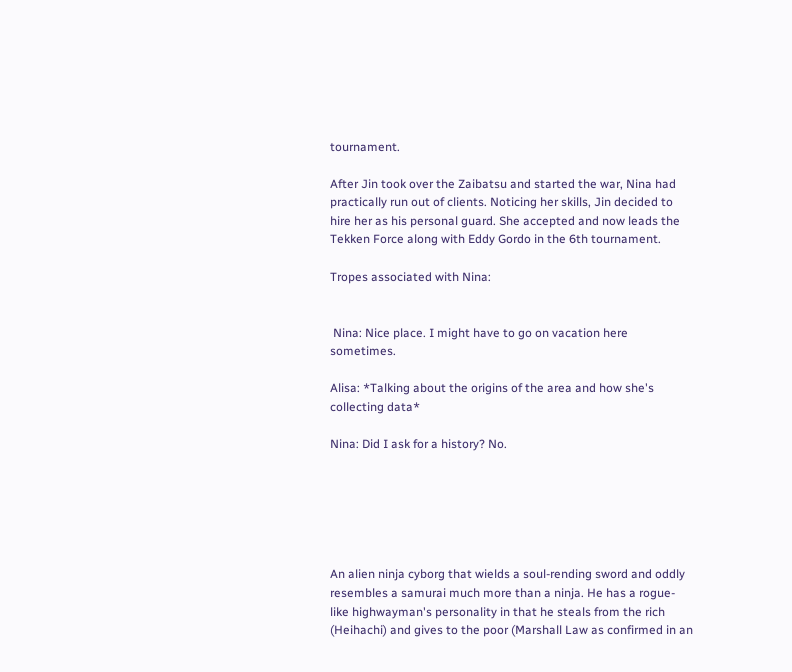tournament.

After Jin took over the Zaibatsu and started the war, Nina had practically run out of clients. Noticing her skills, Jin decided to hire her as his personal guard. She accepted and now leads the Tekken Force along with Eddy Gordo in the 6th tournament.

Tropes associated with Nina:


 Nina: Nice place. I might have to go on vacation here sometimes.

Alisa: *Talking about the origins of the area and how she's collecting data*

Nina: Did I ask for a history? No.






An alien ninja cyborg that wields a soul-rending sword and oddly resembles a samurai much more than a ninja. He has a rogue-like highwayman's personality in that he steals from the rich (Heihachi) and gives to the poor (Marshall Law as confirmed in an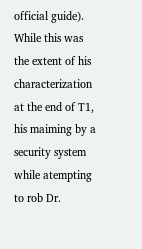official guide). While this was the extent of his characterization at the end of T1, his maiming by a security system while atempting to rob Dr.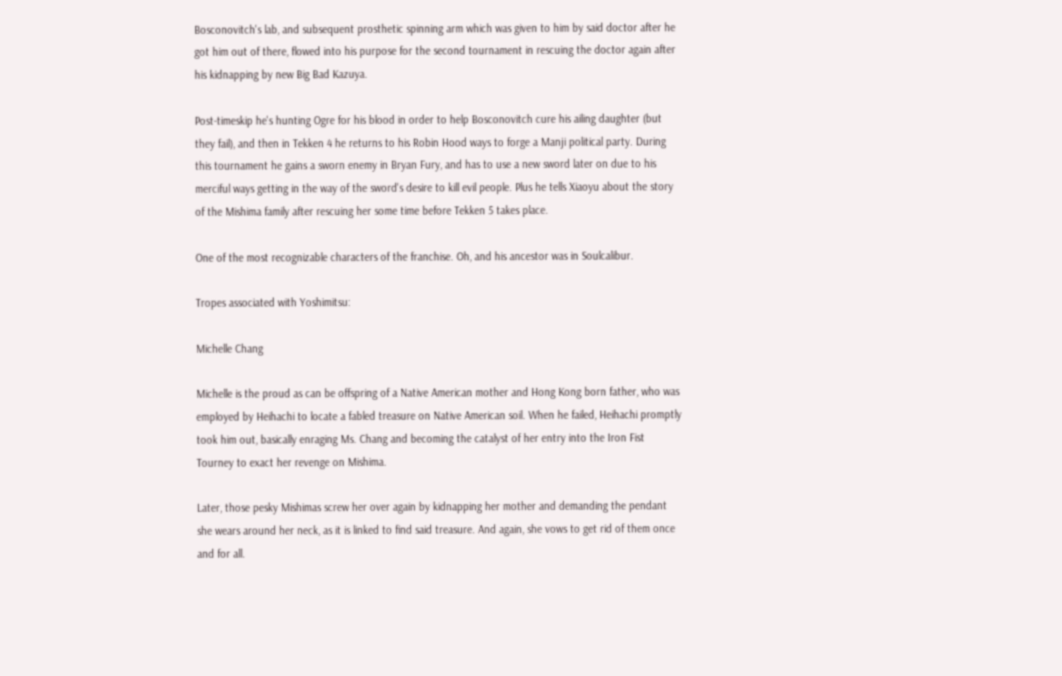Bosconovitch's lab, and subsequent prosthetic spinning arm which was given to him by said doctor after he got him out of there, flowed into his purpose for the second tournament in rescuing the doctor again after his kidnapping by new Big Bad Kazuya.

Post-timeskip he's hunting Ogre for his blood in order to help Bosconovitch cure his ailing daughter (but they fail), and then in Tekken 4 he returns to his Robin Hood ways to forge a Manji political party. During this tournament he gains a sworn enemy in Bryan Fury, and has to use a new sword later on due to his merciful ways getting in the way of the sword's desire to kill evil people. Plus he tells Xiaoyu about the story of the Mishima family after rescuing her some time before Tekken 5 takes place.

One of the most recognizable characters of the franchise. Oh, and his ancestor was in Soulcalibur.

Tropes associated with Yoshimitsu:

Michelle Chang

Michelle is the proud as can be offspring of a Native American mother and Hong Kong born father, who was employed by Heihachi to locate a fabled treasure on Native American soil. When he failed, Heihachi promptly took him out, basically enraging Ms. Chang and becoming the catalyst of her entry into the Iron Fist Tourney to exact her revenge on Mishima.

Later, those pesky Mishimas screw her over again by kidnapping her mother and demanding the pendant she wears around her neck, as it is linked to find said treasure. And again, she vows to get rid of them once and for all.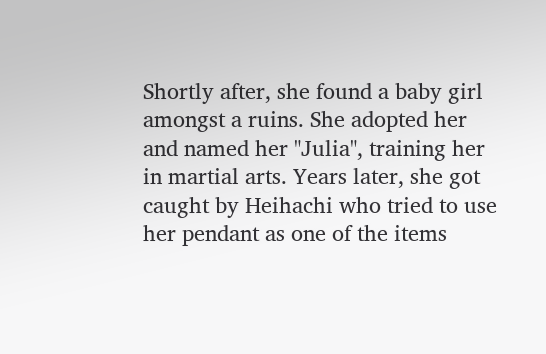Shortly after, she found a baby girl amongst a ruins. She adopted her and named her "Julia", training her in martial arts. Years later, she got caught by Heihachi who tried to use her pendant as one of the items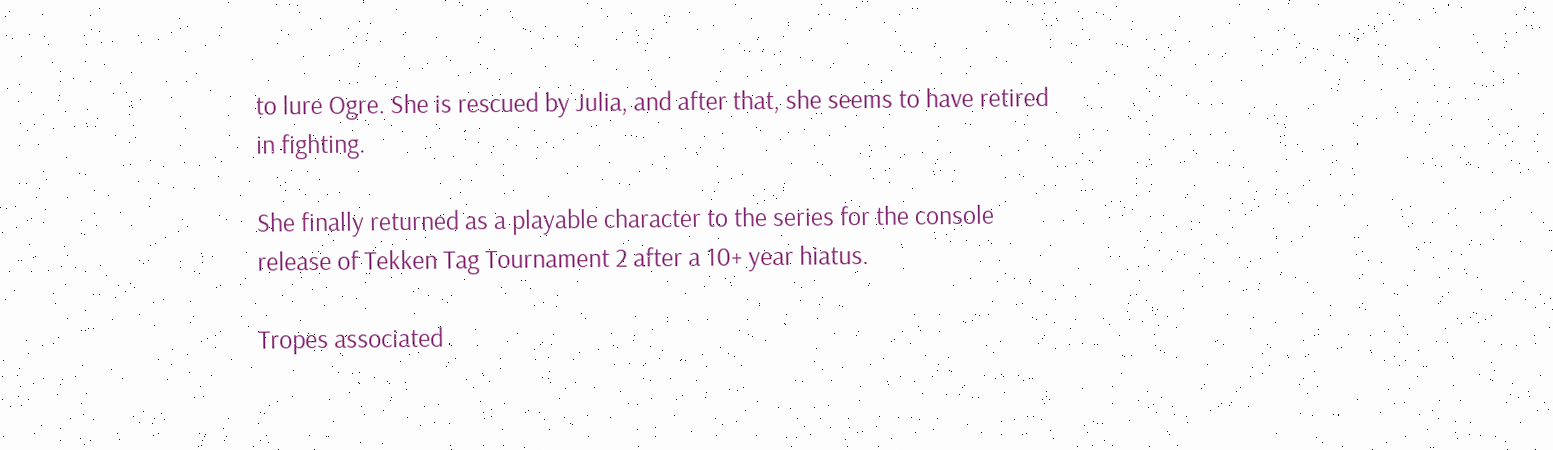to lure Ogre. She is rescued by Julia, and after that, she seems to have retired in fighting.

She finally returned as a playable character to the series for the console release of Tekken Tag Tournament 2 after a 10+ year hiatus.

Tropes associated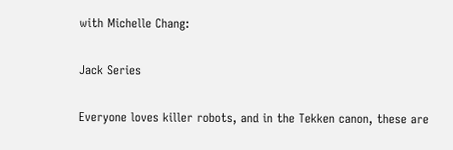with Michelle Chang:

Jack Series

Everyone loves killer robots, and in the Tekken canon, these are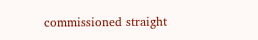commissioned straight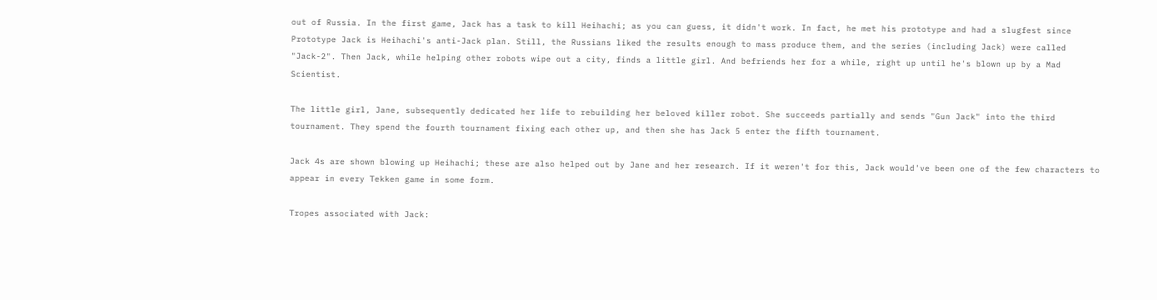out of Russia. In the first game, Jack has a task to kill Heihachi; as you can guess, it didn't work. In fact, he met his prototype and had a slugfest since Prototype Jack is Heihachi's anti-Jack plan. Still, the Russians liked the results enough to mass produce them, and the series (including Jack) were called "Jack-2". Then Jack, while helping other robots wipe out a city, finds a little girl. And befriends her for a while, right up until he's blown up by a Mad Scientist.

The little girl, Jane, subsequently dedicated her life to rebuilding her beloved killer robot. She succeeds partially and sends "Gun Jack" into the third tournament. They spend the fourth tournament fixing each other up, and then she has Jack 5 enter the fifth tournament.

Jack 4s are shown blowing up Heihachi; these are also helped out by Jane and her research. If it weren't for this, Jack would've been one of the few characters to appear in every Tekken game in some form.

Tropes associated with Jack: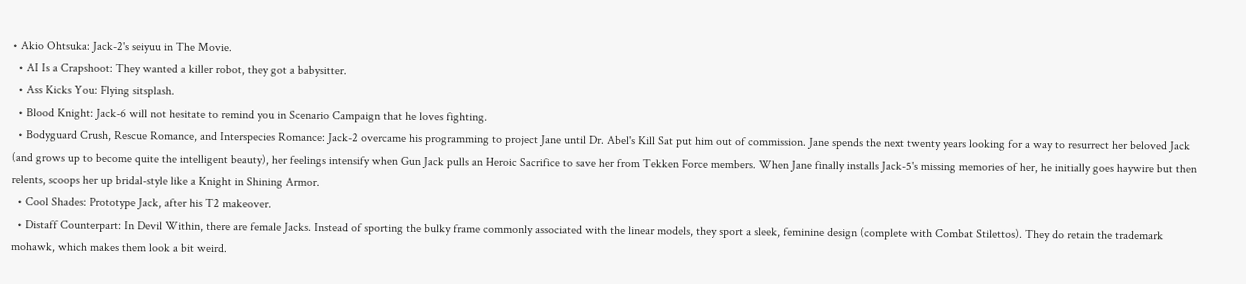• Akio Ohtsuka: Jack-2's seiyuu in The Movie.
  • AI Is a Crapshoot: They wanted a killer robot, they got a babysitter.
  • Ass Kicks You: Flying sitsplash.
  • Blood Knight: Jack-6 will not hesitate to remind you in Scenario Campaign that he loves fighting.
  • Bodyguard Crush, Rescue Romance, and Interspecies Romance: Jack-2 overcame his programming to project Jane until Dr. Abel's Kill Sat put him out of commission. Jane spends the next twenty years looking for a way to resurrect her beloved Jack (and grows up to become quite the intelligent beauty), her feelings intensify when Gun Jack pulls an Heroic Sacrifice to save her from Tekken Force members. When Jane finally installs Jack-5's missing memories of her, he initially goes haywire but then relents, scoops her up bridal-style like a Knight in Shining Armor.
  • Cool Shades: Prototype Jack, after his T2 makeover.
  • Distaff Counterpart: In Devil Within, there are female Jacks. Instead of sporting the bulky frame commonly associated with the linear models, they sport a sleek, feminine design (complete with Combat Stilettos). They do retain the trademark mohawk, which makes them look a bit weird.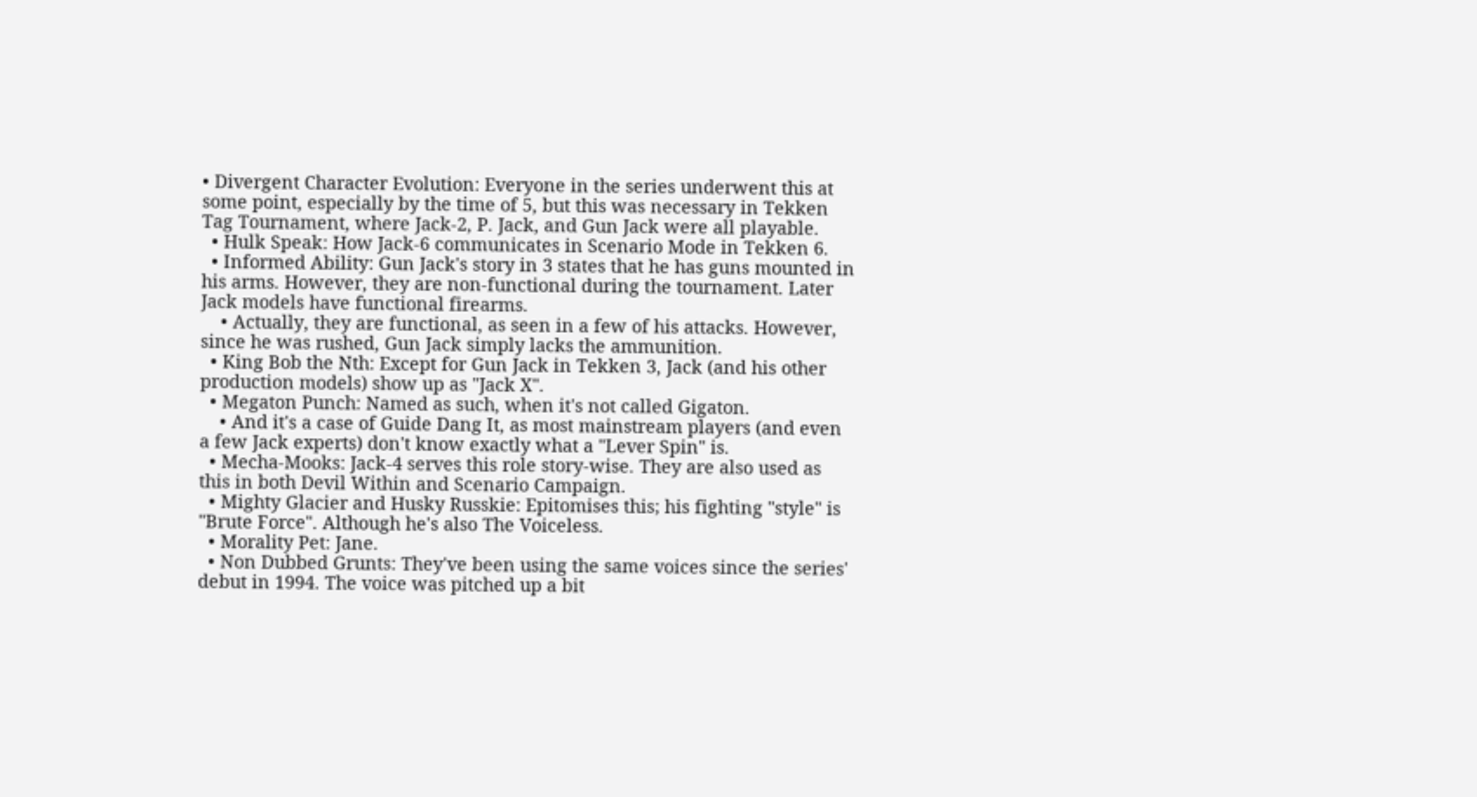• Divergent Character Evolution: Everyone in the series underwent this at some point, especially by the time of 5, but this was necessary in Tekken Tag Tournament, where Jack-2, P. Jack, and Gun Jack were all playable.
  • Hulk Speak: How Jack-6 communicates in Scenario Mode in Tekken 6.
  • Informed Ability: Gun Jack's story in 3 states that he has guns mounted in his arms. However, they are non-functional during the tournament. Later Jack models have functional firearms.
    • Actually, they are functional, as seen in a few of his attacks. However, since he was rushed, Gun Jack simply lacks the ammunition.
  • King Bob the Nth: Except for Gun Jack in Tekken 3, Jack (and his other production models) show up as "Jack X".
  • Megaton Punch: Named as such, when it's not called Gigaton.
    • And it's a case of Guide Dang It, as most mainstream players (and even a few Jack experts) don't know exactly what a "Lever Spin" is.
  • Mecha-Mooks: Jack-4 serves this role story-wise. They are also used as this in both Devil Within and Scenario Campaign.
  • Mighty Glacier and Husky Russkie: Epitomises this; his fighting "style" is "Brute Force". Although he's also The Voiceless.
  • Morality Pet: Jane.
  • Non Dubbed Grunts: They've been using the same voices since the series' debut in 1994. The voice was pitched up a bit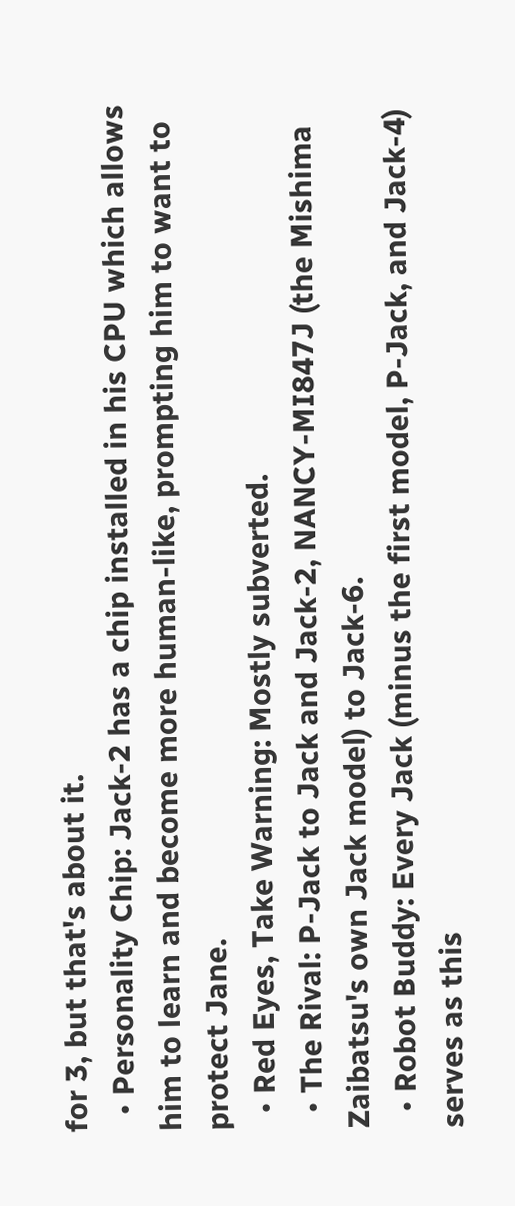for 3, but that's about it.
  • Personality Chip: Jack-2 has a chip installed in his CPU which allows him to learn and become more human-like, prompting him to want to protect Jane.
  • Red Eyes, Take Warning: Mostly subverted.
  • The Rival: P-Jack to Jack and Jack-2, NANCY-MI847J (the Mishima Zaibatsu's own Jack model) to Jack-6.
  • Robot Buddy: Every Jack (minus the first model, P-Jack, and Jack-4) serves as this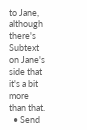to Jane, although there's Subtext on Jane's side that it's a bit more than that.
  • Send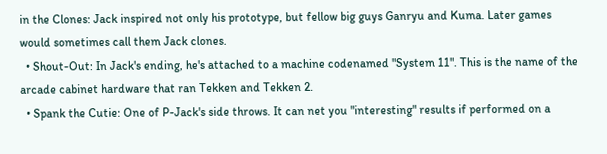in the Clones: Jack inspired not only his prototype, but fellow big guys Ganryu and Kuma. Later games would sometimes call them Jack clones.
  • Shout-Out: In Jack's ending, he's attached to a machine codenamed "System 11". This is the name of the arcade cabinet hardware that ran Tekken and Tekken 2.
  • Spank the Cutie: One of P-Jack's side throws. It can net you "interesting" results if performed on a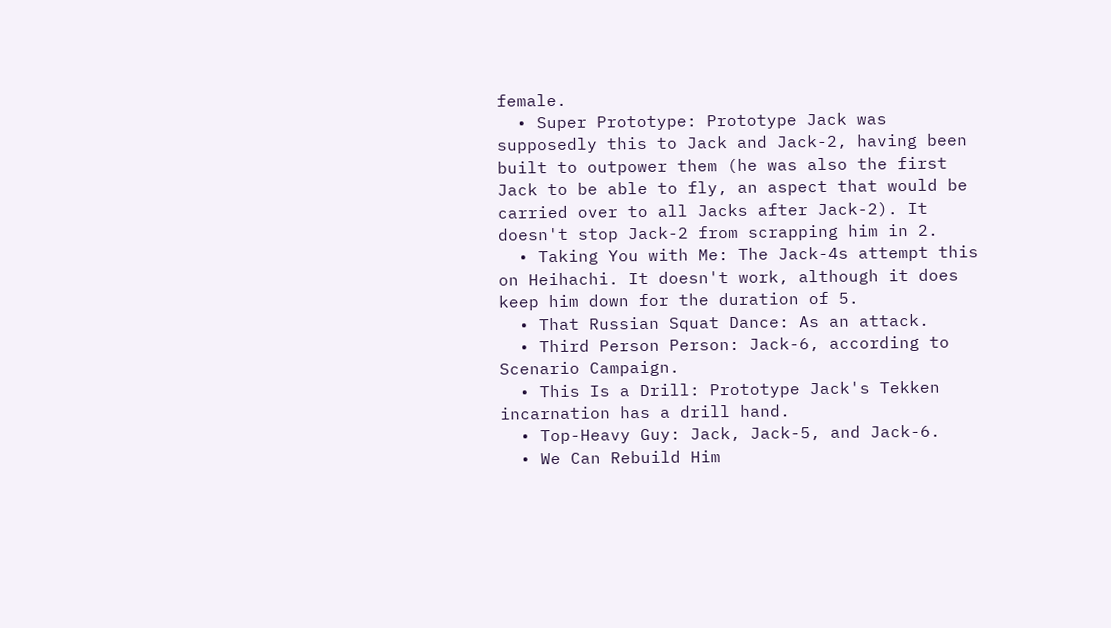female.
  • Super Prototype: Prototype Jack was supposedly this to Jack and Jack-2, having been built to outpower them (he was also the first Jack to be able to fly, an aspect that would be carried over to all Jacks after Jack-2). It doesn't stop Jack-2 from scrapping him in 2.
  • Taking You with Me: The Jack-4s attempt this on Heihachi. It doesn't work, although it does keep him down for the duration of 5.
  • That Russian Squat Dance: As an attack.
  • Third Person Person: Jack-6, according to Scenario Campaign.
  • This Is a Drill: Prototype Jack's Tekken incarnation has a drill hand.
  • Top-Heavy Guy: Jack, Jack-5, and Jack-6.
  • We Can Rebuild Him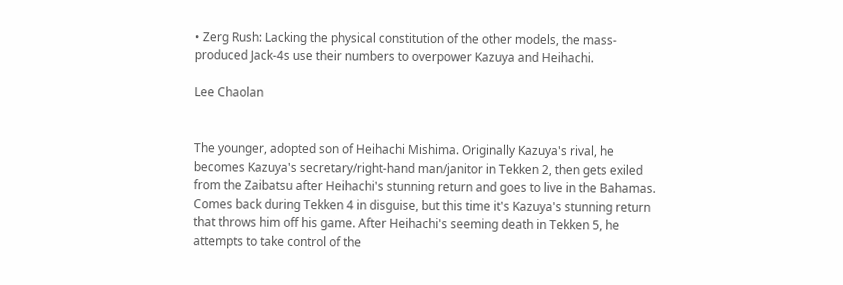• Zerg Rush: Lacking the physical constitution of the other models, the mass-produced Jack-4s use their numbers to overpower Kazuya and Heihachi.

Lee Chaolan


The younger, adopted son of Heihachi Mishima. Originally Kazuya's rival, he becomes Kazuya's secretary/right-hand man/janitor in Tekken 2, then gets exiled from the Zaibatsu after Heihachi's stunning return and goes to live in the Bahamas. Comes back during Tekken 4 in disguise, but this time it's Kazuya's stunning return that throws him off his game. After Heihachi's seeming death in Tekken 5, he attempts to take control of the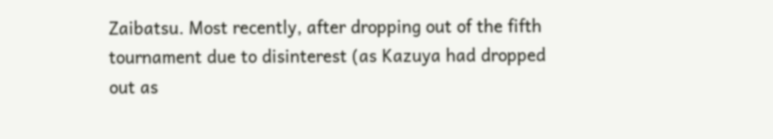Zaibatsu. Most recently, after dropping out of the fifth tournament due to disinterest (as Kazuya had dropped out as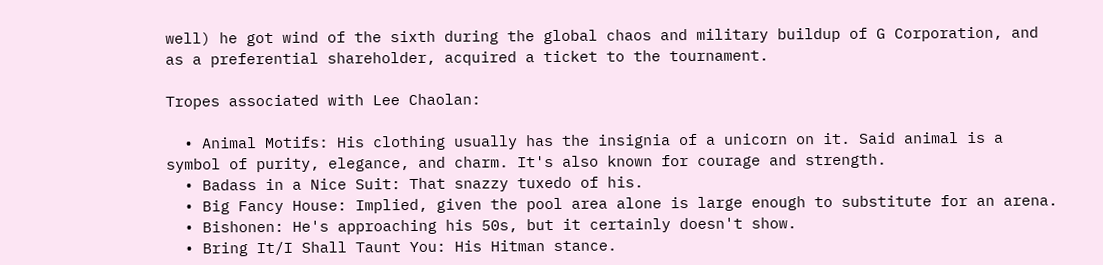well) he got wind of the sixth during the global chaos and military buildup of G Corporation, and as a preferential shareholder, acquired a ticket to the tournament.

Tropes associated with Lee Chaolan:

  • Animal Motifs: His clothing usually has the insignia of a unicorn on it. Said animal is a symbol of purity, elegance, and charm. It's also known for courage and strength.
  • Badass in a Nice Suit: That snazzy tuxedo of his.
  • Big Fancy House: Implied, given the pool area alone is large enough to substitute for an arena.
  • Bishonen: He's approaching his 50s, but it certainly doesn't show.
  • Bring It/I Shall Taunt You: His Hitman stance.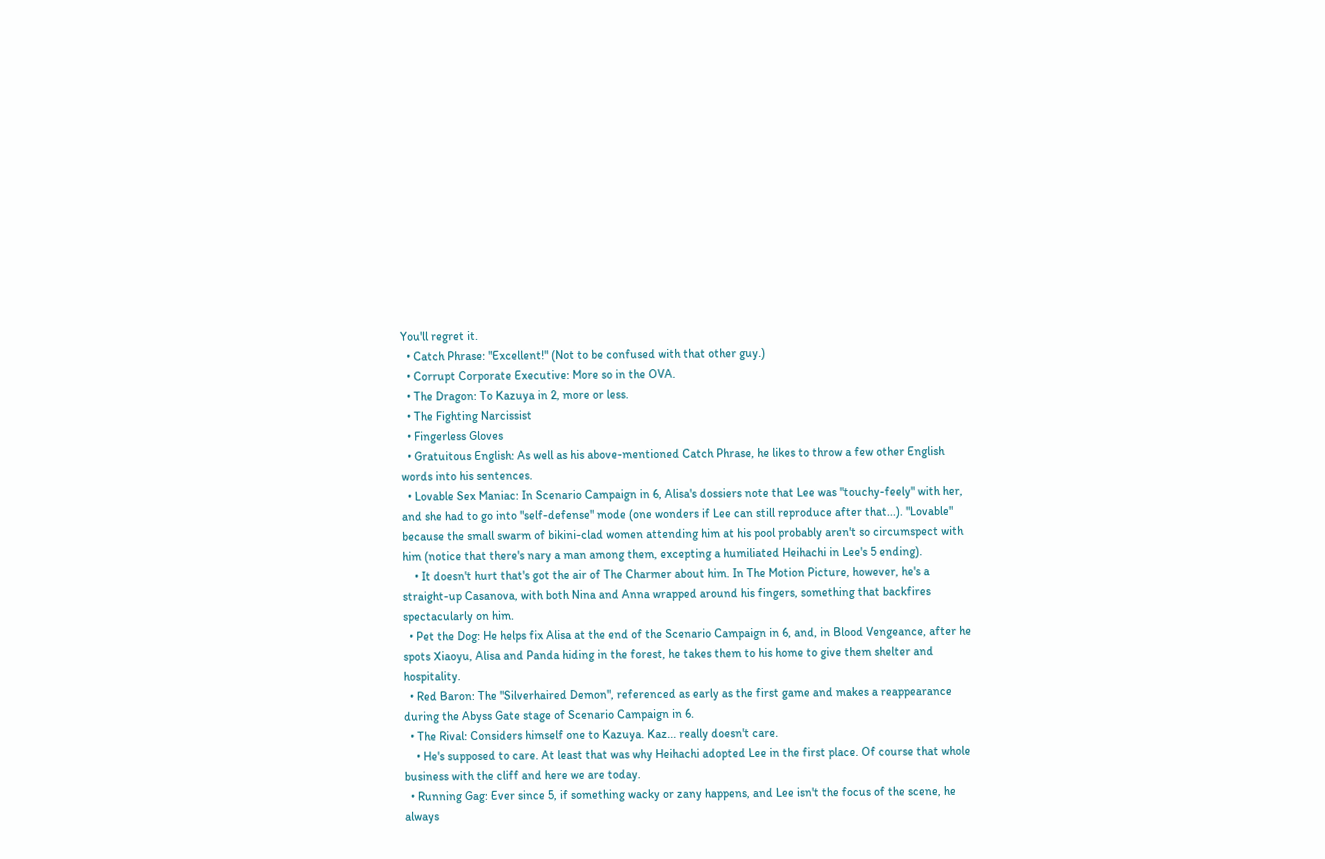You'll regret it.
  • Catch Phrase: "Excellent!" (Not to be confused with that other guy.)
  • Corrupt Corporate Executive: More so in the OVA.
  • The Dragon: To Kazuya in 2, more or less.
  • The Fighting Narcissist
  • Fingerless Gloves
  • Gratuitous English: As well as his above-mentioned Catch Phrase, he likes to throw a few other English words into his sentences.
  • Lovable Sex Maniac: In Scenario Campaign in 6, Alisa's dossiers note that Lee was "touchy-feely" with her, and she had to go into "self-defense" mode (one wonders if Lee can still reproduce after that...). "Lovable" because the small swarm of bikini-clad women attending him at his pool probably aren't so circumspect with him (notice that there's nary a man among them, excepting a humiliated Heihachi in Lee's 5 ending).
    • It doesn't hurt that's got the air of The Charmer about him. In The Motion Picture, however, he's a straight-up Casanova, with both Nina and Anna wrapped around his fingers, something that backfires spectacularly on him.
  • Pet the Dog: He helps fix Alisa at the end of the Scenario Campaign in 6, and, in Blood Vengeance, after he spots Xiaoyu, Alisa and Panda hiding in the forest, he takes them to his home to give them shelter and hospitality.
  • Red Baron: The "Silverhaired Demon", referenced as early as the first game and makes a reappearance during the Abyss Gate stage of Scenario Campaign in 6.
  • The Rival: Considers himself one to Kazuya. Kaz... really doesn't care.
    • He's supposed to care. At least that was why Heihachi adopted Lee in the first place. Of course that whole business with the cliff and here we are today.
  • Running Gag: Ever since 5, if something wacky or zany happens, and Lee isn't the focus of the scene, he always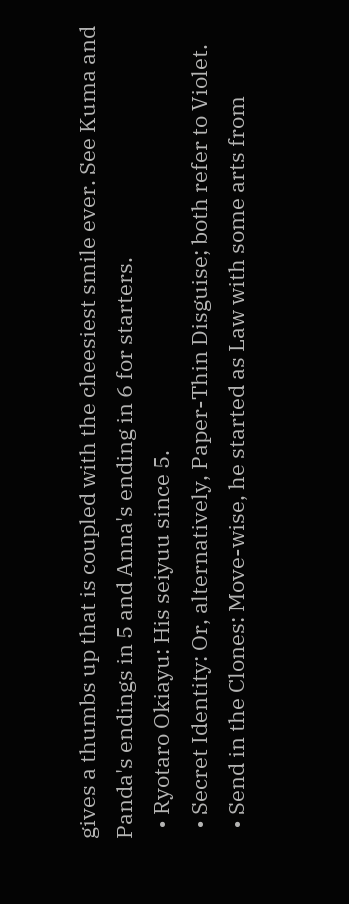gives a thumbs up that is coupled with the cheesiest smile ever. See Kuma and Panda's endings in 5 and Anna's ending in 6 for starters.
  • Ryotaro Okiayu: His seiyuu since 5.
  • Secret Identity: Or, alternatively, Paper-Thin Disguise; both refer to Violet.
  • Send in the Clones: Move-wise, he started as Law with some arts from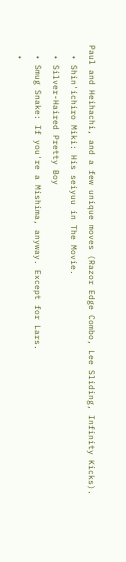Paul and Heihachi, and a few unique moves (Razor Edge Combo, Lee Sliding, Infinity Kicks).
  • Shin'ichiro Miki: His seiyuu in The Movie.
  • Silver-Haired Pretty Boy
  • Smug Snake: If you're a Mishima, anyway. Except for Lars.
  •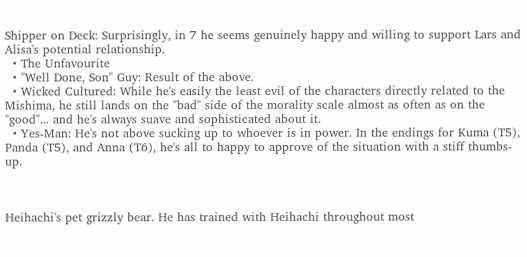Shipper on Deck: Surprisingly, in 7 he seems genuinely happy and willing to support Lars and Alisa's potential relationship.
  • The Unfavourite
  • "Well Done, Son" Guy: Result of the above.
  • Wicked Cultured: While he's easily the least evil of the characters directly related to the Mishima, he still lands on the "bad" side of the morality scale almost as often as on the "good"... and he's always suave and sophisticated about it.
  • Yes-Man: He's not above sucking up to whoever is in power. In the endings for Kuma (T5), Panda (T5), and Anna (T6), he's all to happy to approve of the situation with a stiff thumbs-up.



Heihachi's pet grizzly bear. He has trained with Heihachi throughout most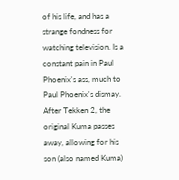of his life, and has a strange fondness for watching television. Is a constant pain in Paul Phoenix's ass, much to Paul Phoenix's dismay. After Tekken 2, the original Kuma passes away, allowing for his son (also named Kuma)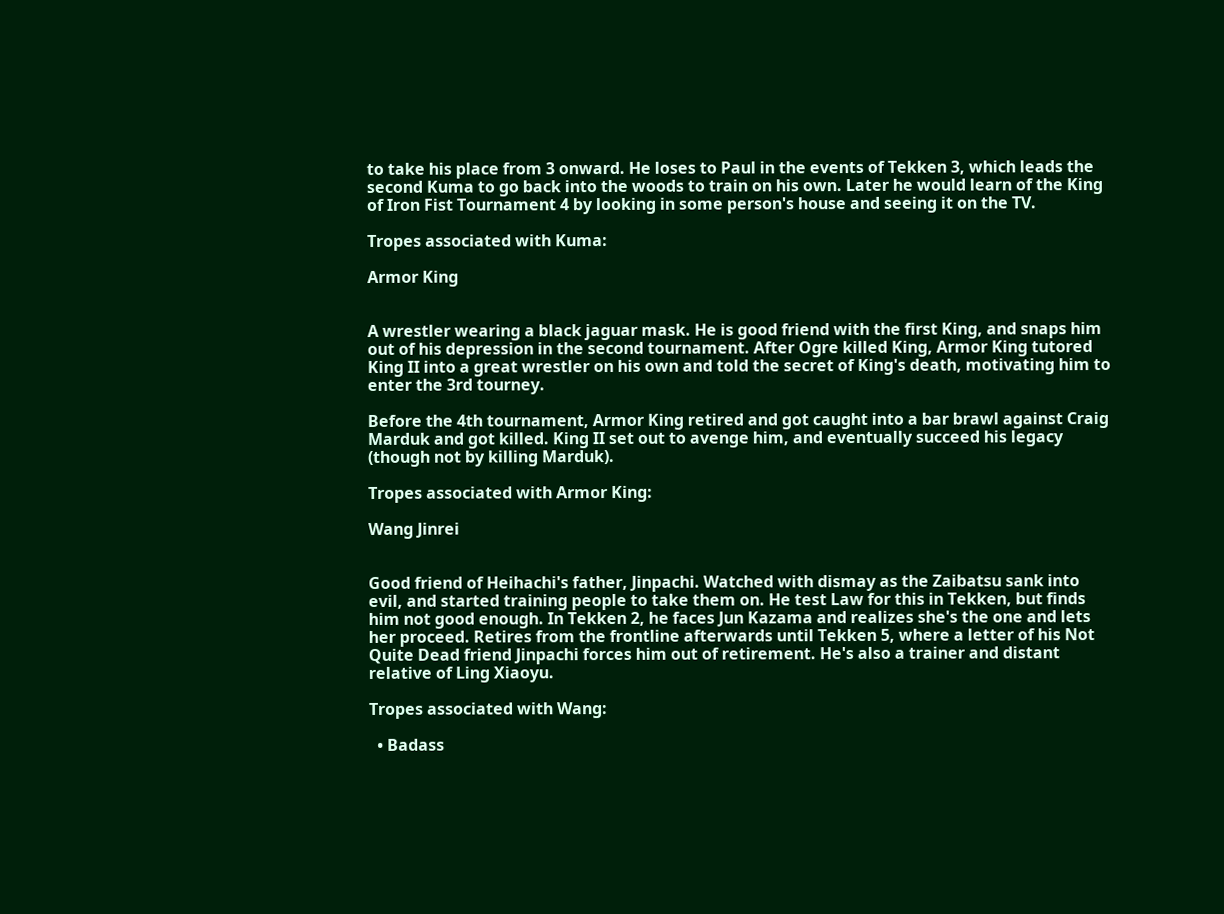to take his place from 3 onward. He loses to Paul in the events of Tekken 3, which leads the second Kuma to go back into the woods to train on his own. Later he would learn of the King of Iron Fist Tournament 4 by looking in some person's house and seeing it on the TV.

Tropes associated with Kuma:

Armor King


A wrestler wearing a black jaguar mask. He is good friend with the first King, and snaps him out of his depression in the second tournament. After Ogre killed King, Armor King tutored King II into a great wrestler on his own and told the secret of King's death, motivating him to enter the 3rd tourney.

Before the 4th tournament, Armor King retired and got caught into a bar brawl against Craig Marduk and got killed. King II set out to avenge him, and eventually succeed his legacy (though not by killing Marduk).

Tropes associated with Armor King:

Wang Jinrei


Good friend of Heihachi's father, Jinpachi. Watched with dismay as the Zaibatsu sank into evil, and started training people to take them on. He test Law for this in Tekken, but finds him not good enough. In Tekken 2, he faces Jun Kazama and realizes she's the one and lets her proceed. Retires from the frontline afterwards until Tekken 5, where a letter of his Not Quite Dead friend Jinpachi forces him out of retirement. He's also a trainer and distant relative of Ling Xiaoyu.

Tropes associated with Wang:

  • Badass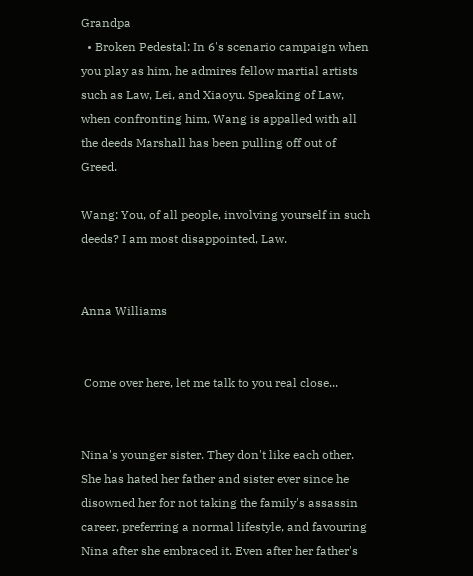Grandpa
  • Broken Pedestal: In 6's scenario campaign when you play as him, he admires fellow martial artists such as Law, Lei, and Xiaoyu. Speaking of Law, when confronting him, Wang is appalled with all the deeds Marshall has been pulling off out of Greed.

Wang: You, of all people, involving yourself in such deeds? I am most disappointed, Law.


Anna Williams


 Come over here, let me talk to you real close...


Nina's younger sister. They don't like each other. She has hated her father and sister ever since he disowned her for not taking the family's assassin career, preferring a normal lifestyle, and favouring Nina after she embraced it. Even after her father's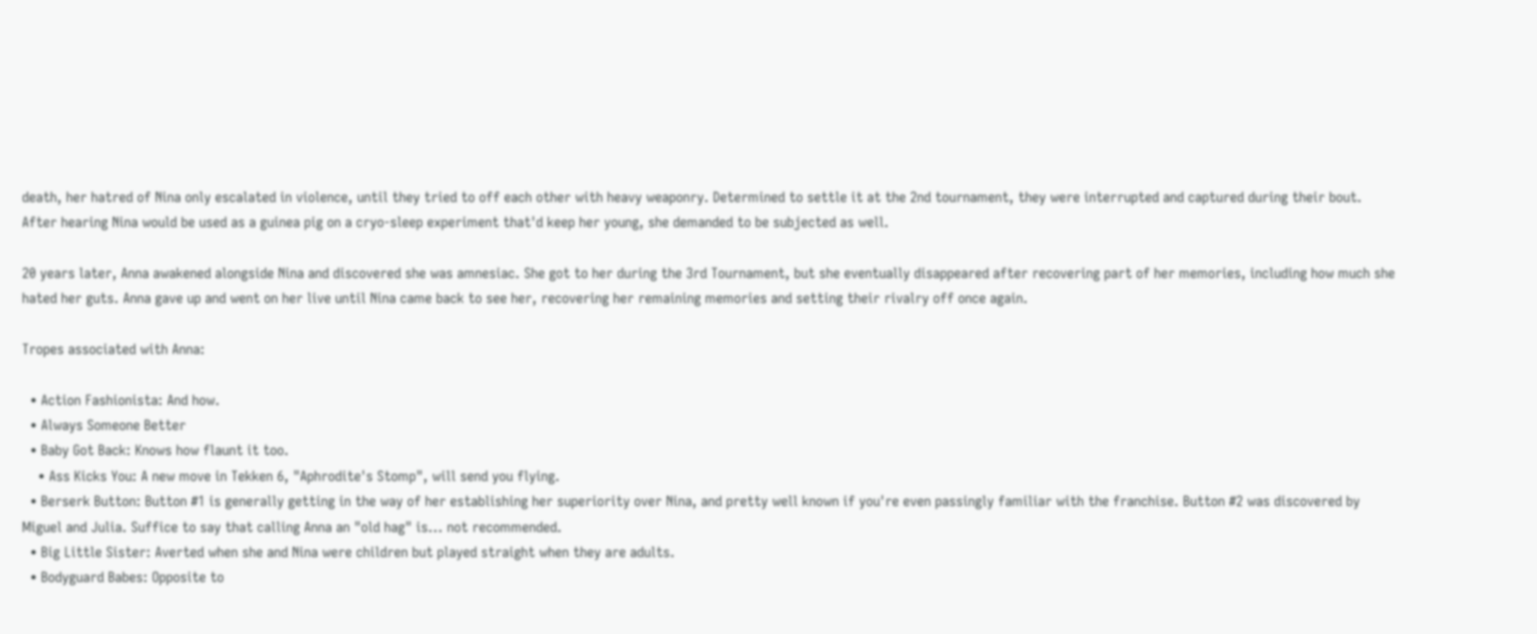death, her hatred of Nina only escalated in violence, until they tried to off each other with heavy weaponry. Determined to settle it at the 2nd tournament, they were interrupted and captured during their bout. After hearing Nina would be used as a guinea pig on a cryo-sleep experiment that'd keep her young, she demanded to be subjected as well.

20 years later, Anna awakened alongside Nina and discovered she was amnesiac. She got to her during the 3rd Tournament, but she eventually disappeared after recovering part of her memories, including how much she hated her guts. Anna gave up and went on her live until Nina came back to see her, recovering her remaining memories and setting their rivalry off once again.

Tropes associated with Anna:

  • Action Fashionista: And how.
  • Always Someone Better
  • Baby Got Back: Knows how flaunt it too.
    • Ass Kicks You: A new move in Tekken 6, "Aphrodite's Stomp", will send you flying.
  • Berserk Button: Button #1 is generally getting in the way of her establishing her superiority over Nina, and pretty well known if you're even passingly familiar with the franchise. Button #2 was discovered by Miguel and Julia. Suffice to say that calling Anna an "old hag" is... not recommended.
  • Big Little Sister: Averted when she and Nina were children but played straight when they are adults.
  • Bodyguard Babes: Opposite to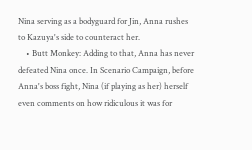Nina serving as a bodyguard for Jin, Anna rushes to Kazuya's side to counteract her.
    • Butt Monkey: Adding to that, Anna has never defeated Nina once. In Scenario Campaign, before Anna's boss fight, Nina (if playing as her) herself even comments on how ridiculous it was for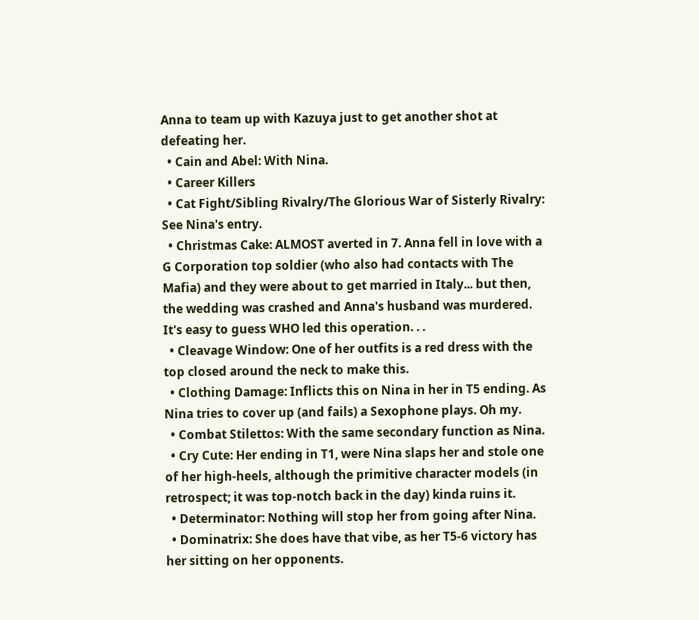Anna to team up with Kazuya just to get another shot at defeating her.
  • Cain and Abel: With Nina.
  • Career Killers
  • Cat Fight/Sibling Rivalry/The Glorious War of Sisterly Rivalry: See Nina's entry.
  • Christmas Cake: ALMOST averted in 7. Anna fell in love with a G Corporation top soldier (who also had contacts with The Mafia) and they were about to get married in Italy... but then, the wedding was crashed and Anna's husband was murdered. It's easy to guess WHO led this operation. . .
  • Cleavage Window: One of her outfits is a red dress with the top closed around the neck to make this.
  • Clothing Damage: Inflicts this on Nina in her in T5 ending. As Nina tries to cover up (and fails) a Sexophone plays. Oh my.
  • Combat Stilettos: With the same secondary function as Nina.
  • Cry Cute: Her ending in T1, were Nina slaps her and stole one of her high-heels, although the primitive character models (in retrospect; it was top-notch back in the day) kinda ruins it.
  • Determinator: Nothing will stop her from going after Nina.
  • Dominatrix: She does have that vibe, as her T5-6 victory has her sitting on her opponents.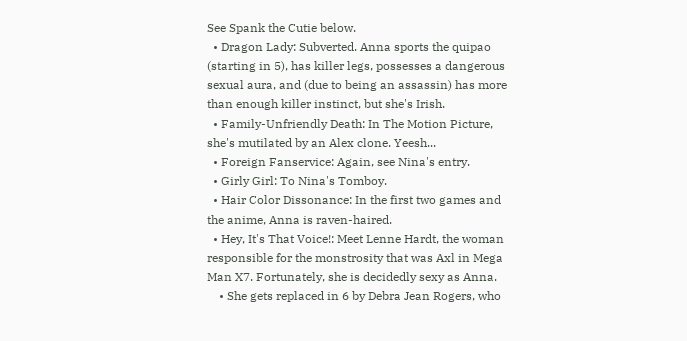See Spank the Cutie below.
  • Dragon Lady: Subverted. Anna sports the quipao (starting in 5), has killer legs, possesses a dangerous sexual aura, and (due to being an assassin) has more than enough killer instinct, but she's Irish.
  • Family-Unfriendly Death: In The Motion Picture, she's mutilated by an Alex clone. Yeesh...
  • Foreign Fanservice: Again, see Nina's entry.
  • Girly Girl: To Nina's Tomboy.
  • Hair Color Dissonance: In the first two games and the anime, Anna is raven-haired.
  • Hey, It's That Voice!: Meet Lenne Hardt, the woman responsible for the monstrosity that was Axl in Mega Man X7. Fortunately, she is decidedly sexy as Anna.
    • She gets replaced in 6 by Debra Jean Rogers, who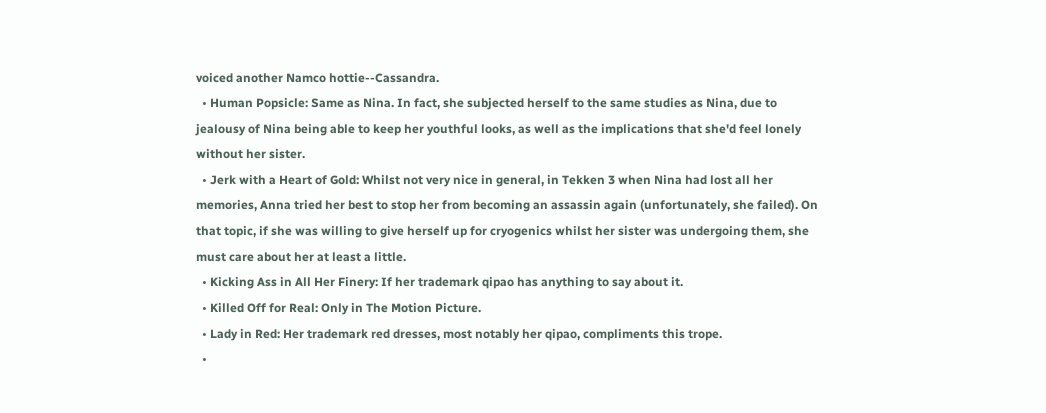voiced another Namco hottie--Cassandra.
  • Human Popsicle: Same as Nina. In fact, she subjected herself to the same studies as Nina, due to jealousy of Nina being able to keep her youthful looks, as well as the implications that she'd feel lonely without her sister.
  • Jerk with a Heart of Gold: Whilst not very nice in general, in Tekken 3 when Nina had lost all her memories, Anna tried her best to stop her from becoming an assassin again (unfortunately, she failed). On that topic, if she was willing to give herself up for cryogenics whilst her sister was undergoing them, she must care about her at least a little.
  • Kicking Ass in All Her Finery: If her trademark qipao has anything to say about it.
  • Killed Off for Real: Only in The Motion Picture.
  • Lady in Red: Her trademark red dresses, most notably her qipao, compliments this trope.
  •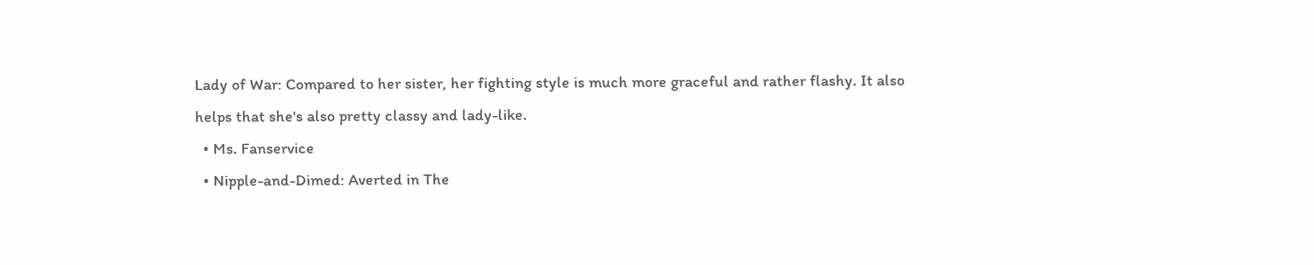Lady of War: Compared to her sister, her fighting style is much more graceful and rather flashy. It also helps that she's also pretty classy and lady-like.
  • Ms. Fanservice
  • Nipple-and-Dimed: Averted in The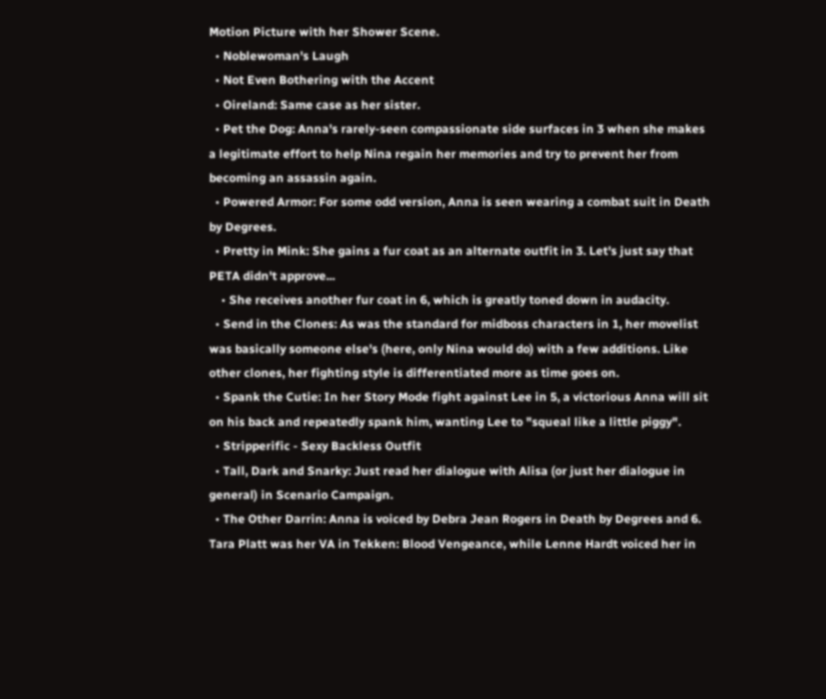Motion Picture with her Shower Scene.
  • Noblewoman's Laugh
  • Not Even Bothering with the Accent
  • Oireland: Same case as her sister.
  • Pet the Dog: Anna's rarely-seen compassionate side surfaces in 3 when she makes a legitimate effort to help Nina regain her memories and try to prevent her from becoming an assassin again.
  • Powered Armor: For some odd version, Anna is seen wearing a combat suit in Death by Degrees.
  • Pretty in Mink: She gains a fur coat as an alternate outfit in 3. Let's just say that PETA didn't approve...
    • She receives another fur coat in 6, which is greatly toned down in audacity.
  • Send in the Clones: As was the standard for midboss characters in 1, her movelist was basically someone else's (here, only Nina would do) with a few additions. Like other clones, her fighting style is differentiated more as time goes on.
  • Spank the Cutie: In her Story Mode fight against Lee in 5, a victorious Anna will sit on his back and repeatedly spank him, wanting Lee to "squeal like a little piggy".
  • Stripperific - Sexy Backless Outfit
  • Tall, Dark and Snarky: Just read her dialogue with Alisa (or just her dialogue in general) in Scenario Campaign.
  • The Other Darrin: Anna is voiced by Debra Jean Rogers in Death by Degrees and 6. Tara Platt was her VA in Tekken: Blood Vengeance, while Lenne Hardt voiced her in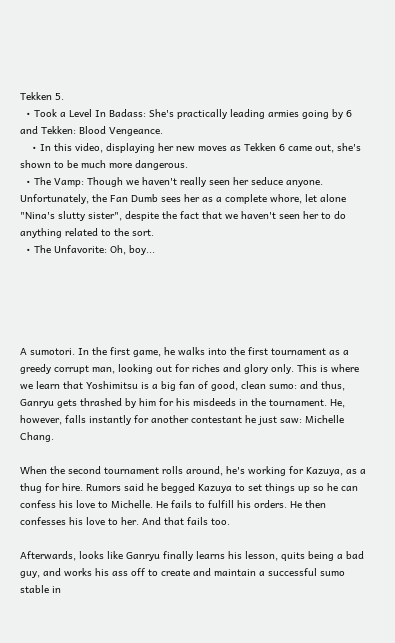Tekken 5.
  • Took a Level In Badass: She's practically leading armies going by 6 and Tekken: Blood Vengeance.
    • In this video, displaying her new moves as Tekken 6 came out, she's shown to be much more dangerous.
  • The Vamp: Though we haven't really seen her seduce anyone. Unfortunately, the Fan Dumb sees her as a complete whore, let alone "Nina's slutty sister", despite the fact that we haven't seen her to do anything related to the sort.
  • The Unfavorite: Oh, boy...





A sumotori. In the first game, he walks into the first tournament as a greedy corrupt man, looking out for riches and glory only. This is where we learn that Yoshimitsu is a big fan of good, clean sumo: and thus, Ganryu gets thrashed by him for his misdeeds in the tournament. He, however, falls instantly for another contestant he just saw: Michelle Chang.

When the second tournament rolls around, he's working for Kazuya, as a thug for hire. Rumors said he begged Kazuya to set things up so he can confess his love to Michelle. He fails to fulfill his orders. He then confesses his love to her. And that fails too.

Afterwards, looks like Ganryu finally learns his lesson, quits being a bad guy, and works his ass off to create and maintain a successful sumo stable in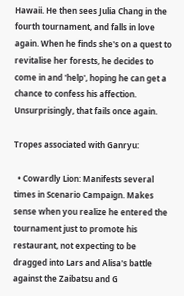Hawaii. He then sees Julia Chang in the fourth tournament, and falls in love again. When he finds she's on a quest to revitalise her forests, he decides to come in and 'help', hoping he can get a chance to confess his affection. Unsurprisingly, that fails once again.

Tropes associated with Ganryu:

  • Cowardly Lion: Manifests several times in Scenario Campaign. Makes sense when you realize he entered the tournament just to promote his restaurant, not expecting to be dragged into Lars and Alisa's battle against the Zaibatsu and G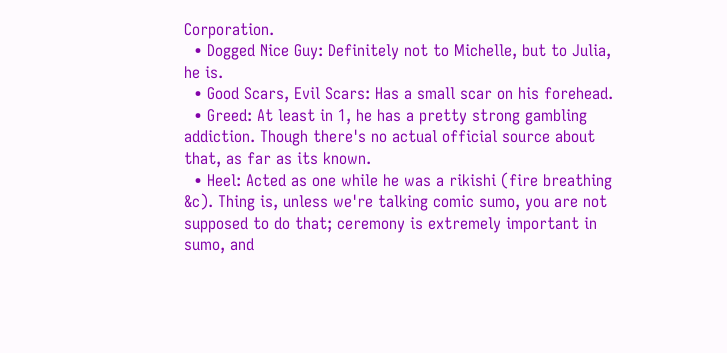Corporation.
  • Dogged Nice Guy: Definitely not to Michelle, but to Julia, he is.
  • Good Scars, Evil Scars: Has a small scar on his forehead.
  • Greed: At least in 1, he has a pretty strong gambling addiction. Though there's no actual official source about that, as far as its known.
  • Heel: Acted as one while he was a rikishi (fire breathing &c). Thing is, unless we're talking comic sumo, you are not supposed to do that; ceremony is extremely important in sumo, and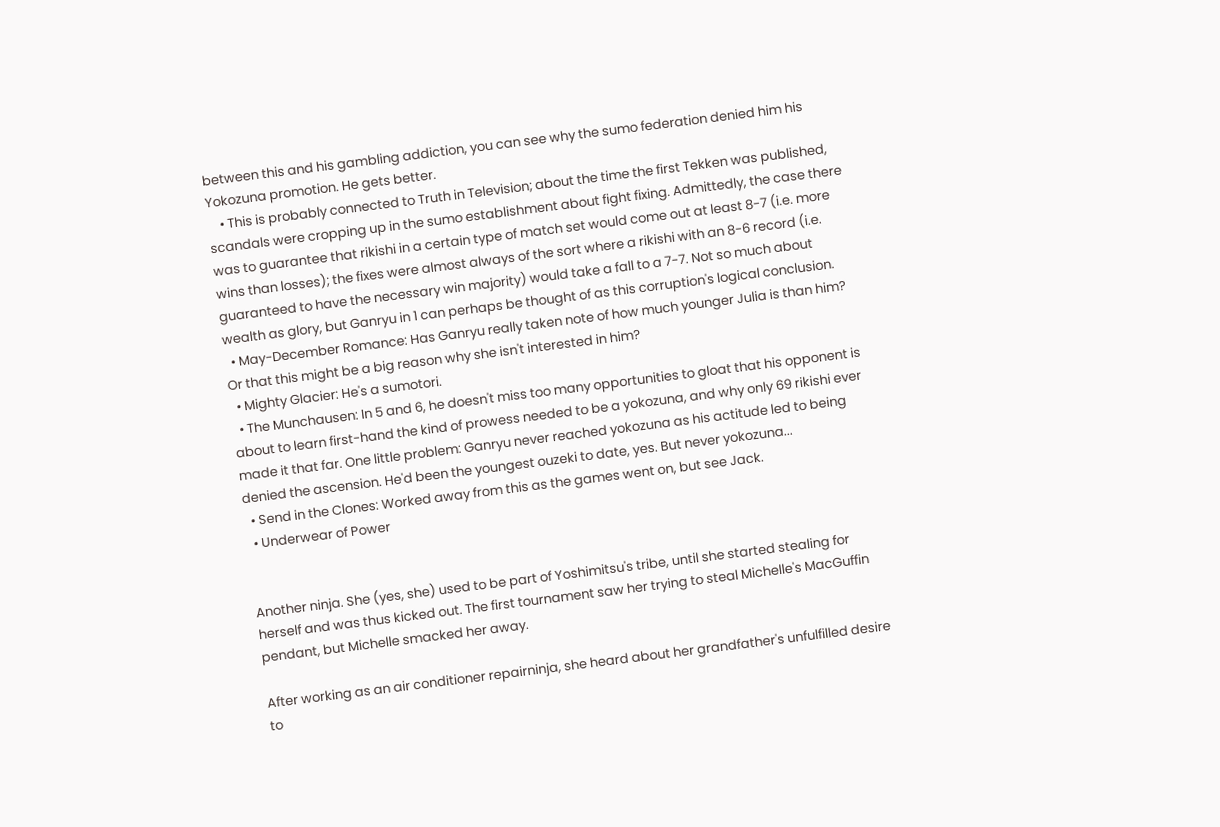between this and his gambling addiction, you can see why the sumo federation denied him his Yokozuna promotion. He gets better.
    • This is probably connected to Truth in Television; about the time the first Tekken was published, scandals were cropping up in the sumo establishment about fight fixing. Admittedly, the case there was to guarantee that rikishi in a certain type of match set would come out at least 8-7 (i.e. more wins than losses); the fixes were almost always of the sort where a rikishi with an 8-6 record (i.e. guaranteed to have the necessary win majority) would take a fall to a 7-7. Not so much about wealth as glory, but Ganryu in 1 can perhaps be thought of as this corruption's logical conclusion.
  • May-December Romance: Has Ganryu really taken note of how much younger Julia is than him? Or that this might be a big reason why she isn't interested in him?
  • Mighty Glacier: He's a sumotori.
  • The Munchausen: In 5 and 6, he doesn't miss too many opportunities to gloat that his opponent is about to learn first-hand the kind of prowess needed to be a yokozuna, and why only 69 rikishi ever made it that far. One little problem: Ganryu never reached yokozuna as his actitude led to being denied the ascension. He'd been the youngest ouzeki to date, yes. But never yokozuna...
  • Send in the Clones: Worked away from this as the games went on, but see Jack.
  • Underwear of Power


Another ninja. She (yes, she) used to be part of Yoshimitsu's tribe, until she started stealing for herself and was thus kicked out. The first tournament saw her trying to steal Michelle's MacGuffin pendant, but Michelle smacked her away.

After working as an air conditioner repairninja, she heard about her grandfather's unfulfilled desire to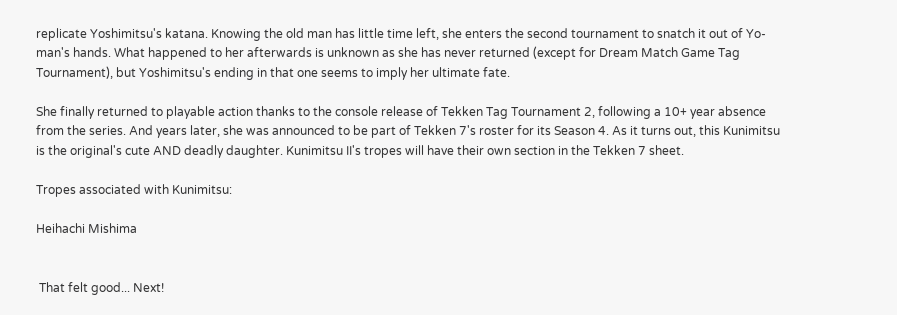replicate Yoshimitsu's katana. Knowing the old man has little time left, she enters the second tournament to snatch it out of Yo-man's hands. What happened to her afterwards is unknown as she has never returned (except for Dream Match Game Tag Tournament), but Yoshimitsu's ending in that one seems to imply her ultimate fate.

She finally returned to playable action thanks to the console release of Tekken Tag Tournament 2, following a 10+ year absence from the series. And years later, she was announced to be part of Tekken 7's roster for its Season 4. As it turns out, this Kunimitsu is the original's cute AND deadly daughter. Kunimitsu II's tropes will have their own section in the Tekken 7 sheet.

Tropes associated with Kunimitsu:

Heihachi Mishima


 That felt good... Next!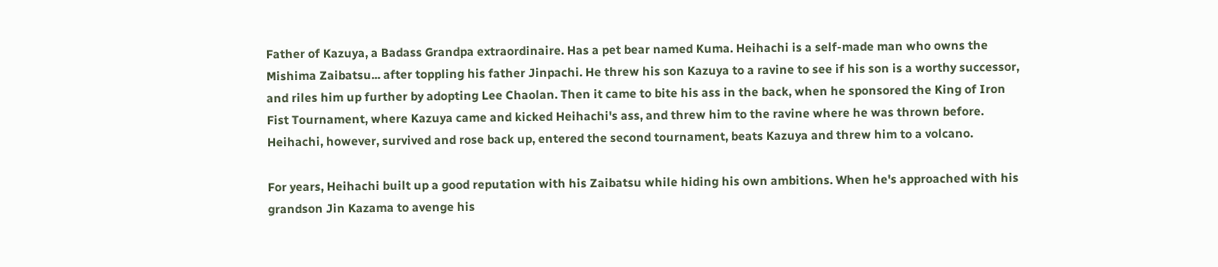Father of Kazuya, a Badass Grandpa extraordinaire. Has a pet bear named Kuma. Heihachi is a self-made man who owns the Mishima Zaibatsu... after toppling his father Jinpachi. He threw his son Kazuya to a ravine to see if his son is a worthy successor, and riles him up further by adopting Lee Chaolan. Then it came to bite his ass in the back, when he sponsored the King of Iron Fist Tournament, where Kazuya came and kicked Heihachi's ass, and threw him to the ravine where he was thrown before. Heihachi, however, survived and rose back up, entered the second tournament, beats Kazuya and threw him to a volcano.

For years, Heihachi built up a good reputation with his Zaibatsu while hiding his own ambitions. When he's approached with his grandson Jin Kazama to avenge his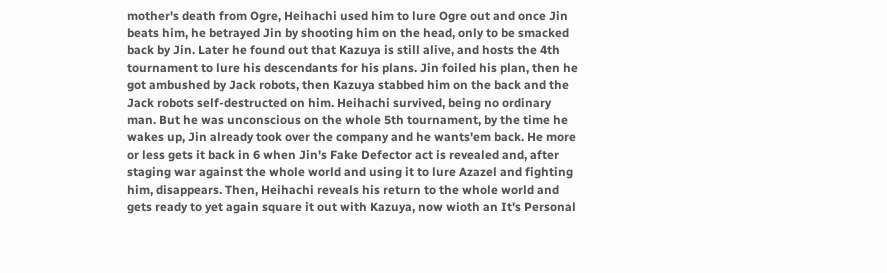mother's death from Ogre, Heihachi used him to lure Ogre out and once Jin beats him, he betrayed Jin by shooting him on the head, only to be smacked back by Jin. Later he found out that Kazuya is still alive, and hosts the 4th tournament to lure his descendants for his plans. Jin foiled his plan, then he got ambushed by Jack robots, then Kazuya stabbed him on the back and the Jack robots self-destructed on him. Heihachi survived, being no ordinary man. But he was unconscious on the whole 5th tournament, by the time he wakes up, Jin already took over the company and he wants'em back. He more or less gets it back in 6 when Jin's Fake Defector act is revealed and, after staging war against the whole world and using it to lure Azazel and fighting him, disappears. Then, Heihachi reveals his return to the whole world and gets ready to yet again square it out with Kazuya, now wioth an It's Personal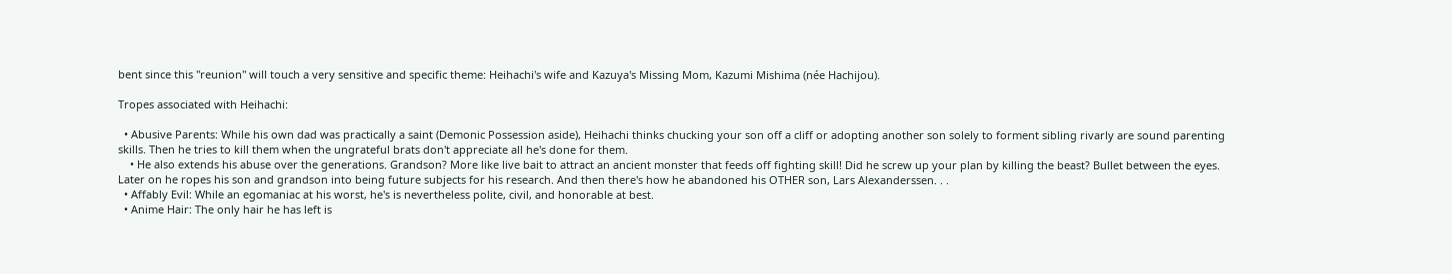bent since this "reunion" will touch a very sensitive and specific theme: Heihachi's wife and Kazuya's Missing Mom, Kazumi Mishima (née Hachijou).

Tropes associated with Heihachi:

  • Abusive Parents: While his own dad was practically a saint (Demonic Possession aside), Heihachi thinks chucking your son off a cliff or adopting another son solely to forment sibling rivarly are sound parenting skills. Then he tries to kill them when the ungrateful brats don't appreciate all he's done for them.
    • He also extends his abuse over the generations. Grandson? More like live bait to attract an ancient monster that feeds off fighting skill! Did he screw up your plan by killing the beast? Bullet between the eyes. Later on he ropes his son and grandson into being future subjects for his research. And then there's how he abandoned his OTHER son, Lars Alexanderssen. . .
  • Affably Evil: While an egomaniac at his worst, he's is nevertheless polite, civil, and honorable at best.
  • Anime Hair: The only hair he has left is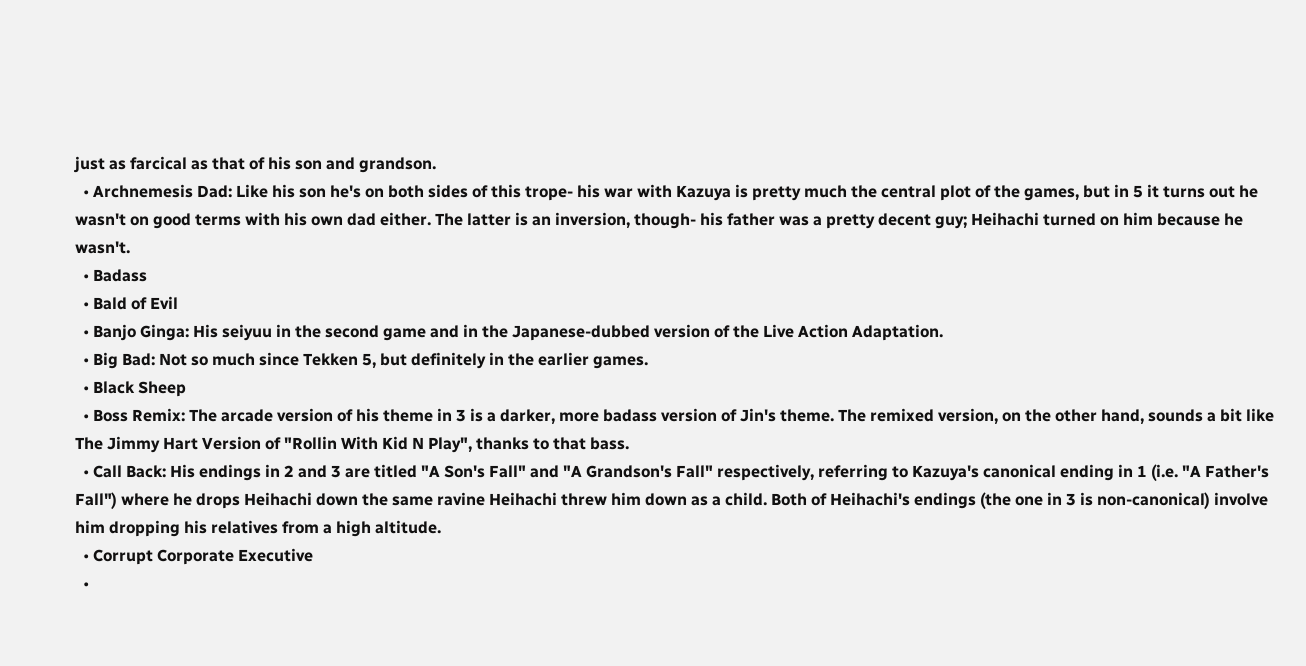just as farcical as that of his son and grandson.
  • Archnemesis Dad: Like his son he's on both sides of this trope- his war with Kazuya is pretty much the central plot of the games, but in 5 it turns out he wasn't on good terms with his own dad either. The latter is an inversion, though- his father was a pretty decent guy; Heihachi turned on him because he wasn't.
  • Badass
  • Bald of Evil
  • Banjo Ginga: His seiyuu in the second game and in the Japanese-dubbed version of the Live Action Adaptation.
  • Big Bad: Not so much since Tekken 5, but definitely in the earlier games.
  • Black Sheep
  • Boss Remix: The arcade version of his theme in 3 is a darker, more badass version of Jin's theme. The remixed version, on the other hand, sounds a bit like The Jimmy Hart Version of "Rollin With Kid N Play", thanks to that bass.
  • Call Back: His endings in 2 and 3 are titled "A Son's Fall" and "A Grandson's Fall" respectively, referring to Kazuya's canonical ending in 1 (i.e. "A Father's Fall") where he drops Heihachi down the same ravine Heihachi threw him down as a child. Both of Heihachi's endings (the one in 3 is non-canonical) involve him dropping his relatives from a high altitude.
  • Corrupt Corporate Executive
  •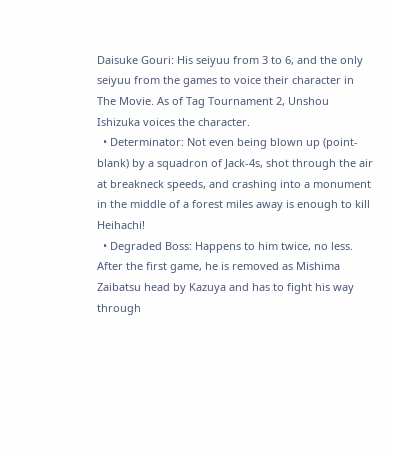Daisuke Gouri: His seiyuu from 3 to 6, and the only seiyuu from the games to voice their character in The Movie. As of Tag Tournament 2, Unshou Ishizuka voices the character.
  • Determinator: Not even being blown up (point-blank) by a squadron of Jack-4s, shot through the air at breakneck speeds, and crashing into a monument in the middle of a forest miles away is enough to kill Heihachi!
  • Degraded Boss: Happens to him twice, no less. After the first game, he is removed as Mishima Zaibatsu head by Kazuya and has to fight his way through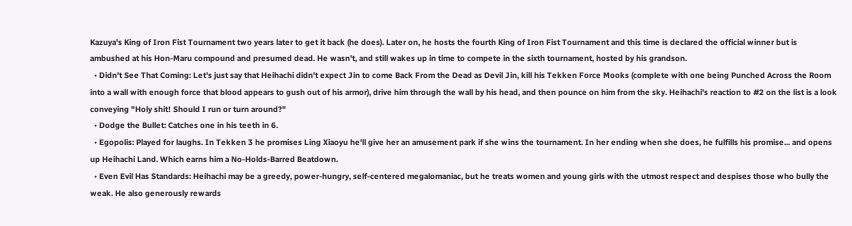Kazuya's King of Iron Fist Tournament two years later to get it back (he does). Later on, he hosts the fourth King of Iron Fist Tournament and this time is declared the official winner but is ambushed at his Hon-Maru compound and presumed dead. He wasn't, and still wakes up in time to compete in the sixth tournament, hosted by his grandson.
  • Didn't See That Coming: Let's just say that Heihachi didn't expect Jin to come Back From the Dead as Devil Jin, kill his Tekken Force Mooks (complete with one being Punched Across the Room into a wall with enough force that blood appears to gush out of his armor), drive him through the wall by his head, and then pounce on him from the sky. Heihachi's reaction to #2 on the list is a look conveying "Holy shit! Should I run or turn around?"
  • Dodge the Bullet: Catches one in his teeth in 6.
  • Egopolis: Played for laughs. In Tekken 3 he promises Ling Xiaoyu he'll give her an amusement park if she wins the tournament. In her ending when she does, he fulfills his promise... and opens up Heihachi Land. Which earns him a No-Holds-Barred Beatdown.
  • Even Evil Has Standards: Heihachi may be a greedy, power-hungry, self-centered megalomaniac, but he treats women and young girls with the utmost respect and despises those who bully the weak. He also generously rewards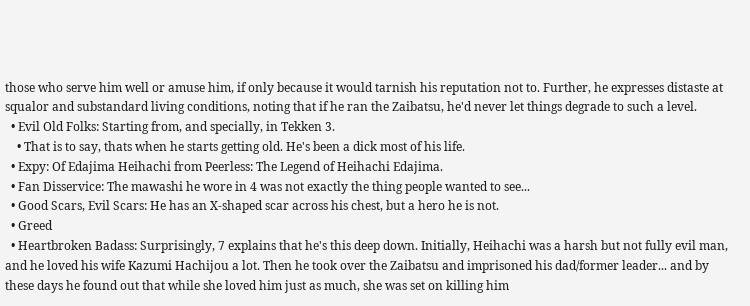those who serve him well or amuse him, if only because it would tarnish his reputation not to. Further, he expresses distaste at squalor and substandard living conditions, noting that if he ran the Zaibatsu, he'd never let things degrade to such a level.
  • Evil Old Folks: Starting from, and specially, in Tekken 3.
    • That is to say, thats when he starts getting old. He's been a dick most of his life.
  • Expy: Of Edajima Heihachi from Peerless: The Legend of Heihachi Edajima.
  • Fan Disservice: The mawashi he wore in 4 was not exactly the thing people wanted to see...
  • Good Scars, Evil Scars: He has an X-shaped scar across his chest, but a hero he is not.
  • Greed
  • Heartbroken Badass: Surprisingly, 7 explains that he's this deep down. Initially, Heihachi was a harsh but not fully evil man, and he loved his wife Kazumi Hachijou a lot. Then he took over the Zaibatsu and imprisoned his dad/former leader... and by these days he found out that while she loved him just as much, she was set on killing him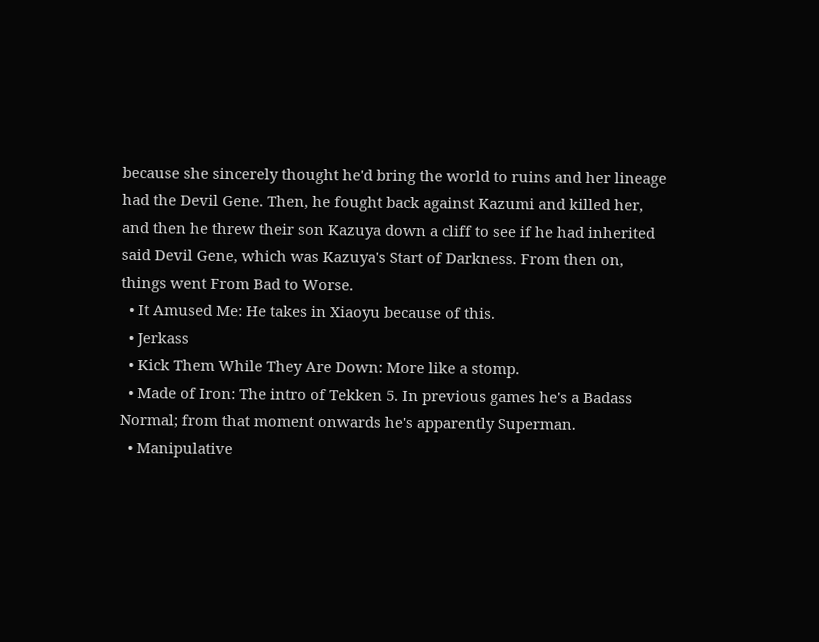because she sincerely thought he'd bring the world to ruins and her lineage had the Devil Gene. Then, he fought back against Kazumi and killed her, and then he threw their son Kazuya down a cliff to see if he had inherited said Devil Gene, which was Kazuya's Start of Darkness. From then on, things went From Bad to Worse.
  • It Amused Me: He takes in Xiaoyu because of this.
  • Jerkass
  • Kick Them While They Are Down: More like a stomp.
  • Made of Iron: The intro of Tekken 5. In previous games he's a Badass Normal; from that moment onwards he's apparently Superman.
  • Manipulative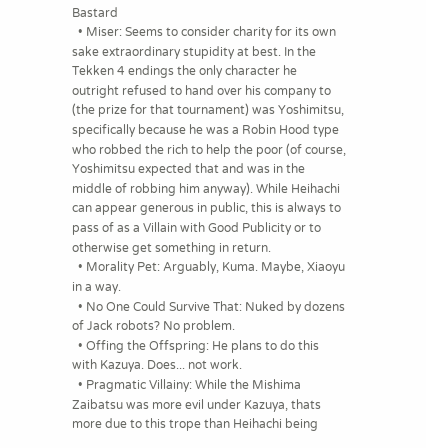Bastard
  • Miser: Seems to consider charity for its own sake extraordinary stupidity at best. In the Tekken 4 endings the only character he outright refused to hand over his company to (the prize for that tournament) was Yoshimitsu, specifically because he was a Robin Hood type who robbed the rich to help the poor (of course, Yoshimitsu expected that and was in the middle of robbing him anyway). While Heihachi can appear generous in public, this is always to pass of as a Villain with Good Publicity or to otherwise get something in return.
  • Morality Pet: Arguably, Kuma. Maybe, Xiaoyu in a way.
  • No One Could Survive That: Nuked by dozens of Jack robots? No problem.
  • Offing the Offspring: He plans to do this with Kazuya. Does... not work.
  • Pragmatic Villainy: While the Mishima Zaibatsu was more evil under Kazuya, thats more due to this trope than Heihachi being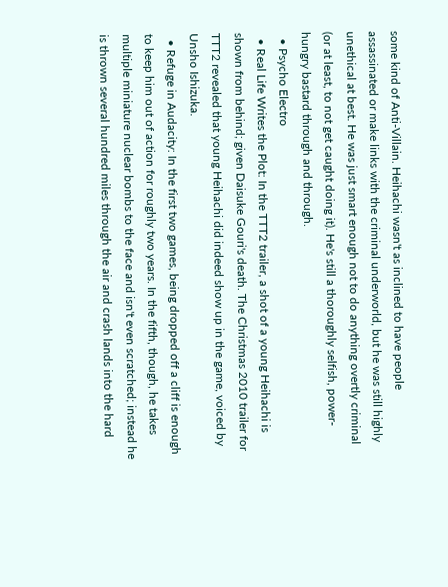some kind of Anti-Villain. Heihachi wasn't as inclined to have people assassinated or make links with the criminal underworld, but he was still highly unethical at best. He was just smart enough not to do anything overtly criminal (or at least, to not get caught doing it). He's still a thoroughly selfish, power-hungry bastard through and through.
  • Psycho Electro
  • Real Life Writes the Plot: In the TTT2 trailer, a shot of a young Heihachi is shown from behind; given Daisuke Gouri's death. The Christmas 2010 trailer for TTT2 revealed that young Heihachi did indeed show up in the game, voiced by Unsho Ishizuka.
  • Refuge in Audacity: In the first two games, being dropped off a cliff is enough to keep him out of action for roughly two years. In the fifth, though, he takes multiple miniature nuclear bombs to the face and isn't even scratched; instead he is thrown several hundred miles through the air and crash lands into the hard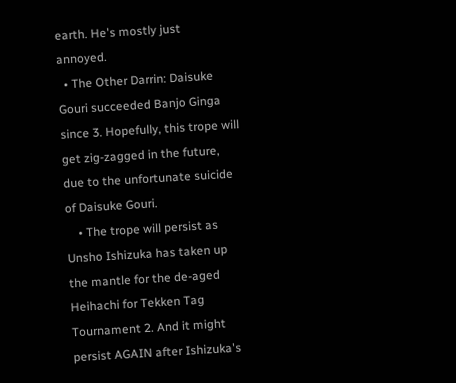earth. He's mostly just annoyed.
  • The Other Darrin: Daisuke Gouri succeeded Banjo Ginga since 3. Hopefully, this trope will get zig-zagged in the future, due to the unfortunate suicide of Daisuke Gouri.
    • The trope will persist as Unsho Ishizuka has taken up the mantle for the de-aged Heihachi for Tekken Tag Tournament 2. And it might persist AGAIN after Ishizuka's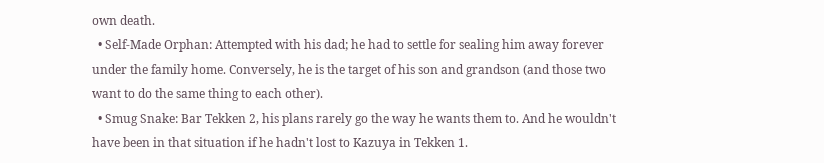own death.
  • Self-Made Orphan: Attempted with his dad; he had to settle for sealing him away forever under the family home. Conversely, he is the target of his son and grandson (and those two want to do the same thing to each other).
  • Smug Snake: Bar Tekken 2, his plans rarely go the way he wants them to. And he wouldn't have been in that situation if he hadn't lost to Kazuya in Tekken 1.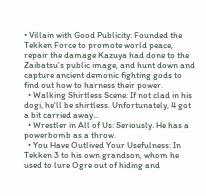• Villain with Good Publicity: Founded the Tekken Force to promote world peace, repair the damage Kazuya had done to the Zaibatsu's public image, and hunt down and capture ancient demonic fighting gods to find out how to harness their power.
  • Walking Shirtless Scene: If not clad in his dogi, he'll be shirtless. Unfortunately, 4 got a bit carried away...
  • Wrestler in All of Us: Seriously. He has a powerbomb as a throw.
  • You Have Outlived Your Usefulness: In Tekken 3 to his own grandson, whom he used to lure Ogre out of hiding and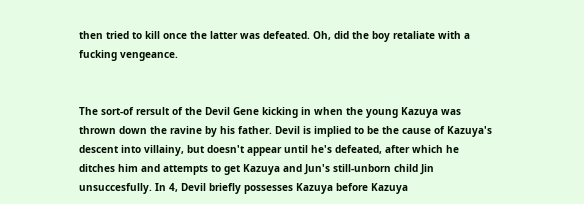then tried to kill once the latter was defeated. Oh, did the boy retaliate with a fucking vengeance.


The sort-of rersult of the Devil Gene kicking in when the young Kazuya was thrown down the ravine by his father. Devil is implied to be the cause of Kazuya's descent into villainy, but doesn't appear until he's defeated, after which he ditches him and attempts to get Kazuya and Jun's still-unborn child Jin unsuccesfully. In 4, Devil briefly possesses Kazuya before Kazuya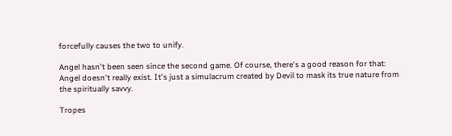forcefully causes the two to unify.

Angel hasn't been seen since the second game. Of course, there's a good reason for that: Angel doesn't really exist. It's just a simulacrum created by Devil to mask its true nature from the spiritually savvy.

Tropes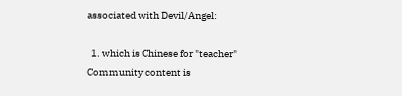associated with Devil/Angel:

  1. which is Chinese for "teacher"
Community content is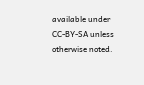available under CC-BY-SA unless otherwise noted.